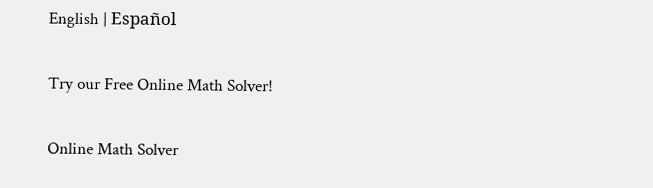English | Español

Try our Free Online Math Solver!

Online Math Solver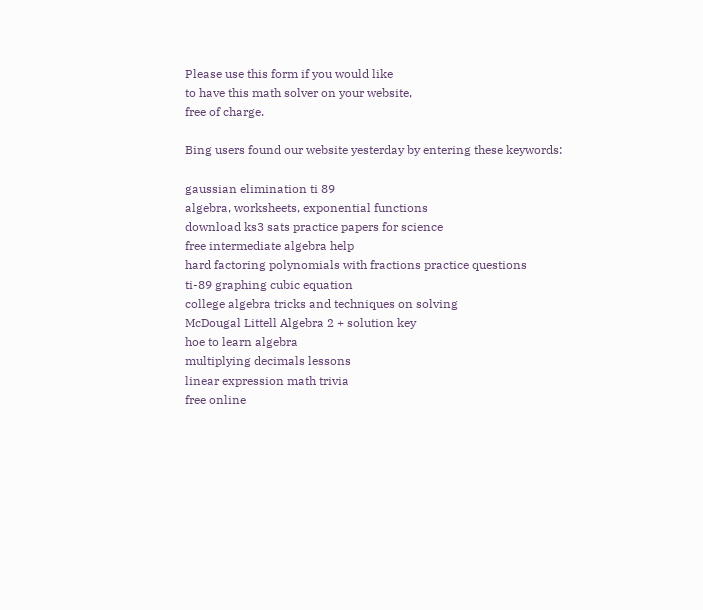Please use this form if you would like
to have this math solver on your website,
free of charge.

Bing users found our website yesterday by entering these keywords:

gaussian elimination ti 89
algebra, worksheets, exponential functions
download ks3 sats practice papers for science
free intermediate algebra help
hard factoring polynomials with fractions practice questions
ti-89 graphing cubic equation
college algebra tricks and techniques on solving
McDougal Littell Algebra 2 + solution key
hoe to learn algebra
multiplying decimals lessons
linear expression math trivia
free online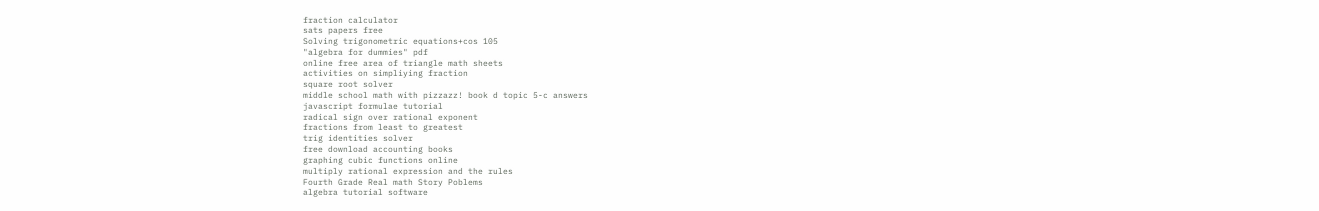fraction calculator
sats papers free
Solving trigonometric equations+cos 105
"algebra for dummies" pdf
online free area of triangle math sheets
activities on simpliying fraction
square root solver
middle school math with pizzazz! book d topic 5-c answers
javascript formulae tutorial
radical sign over rational exponent
fractions from least to greatest
trig identities solver
free download accounting books
graphing cubic functions online
multiply rational expression and the rules
Fourth Grade Real math Story Poblems
algebra tutorial software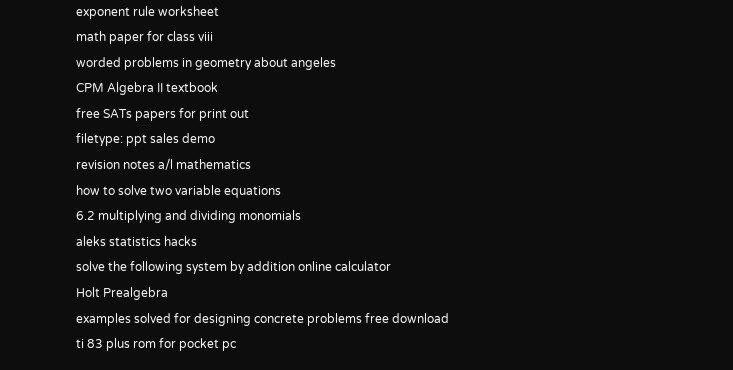exponent rule worksheet
math paper for class viii
worded problems in geometry about angeles
CPM Algebra II textbook
free SATs papers for print out
filetype: ppt sales demo
revision notes a/l mathematics
how to solve two variable equations
6.2 multiplying and dividing monomials
aleks statistics hacks
solve the following system by addition online calculator
Holt Prealgebra
examples solved for designing concrete problems free download
ti 83 plus rom for pocket pc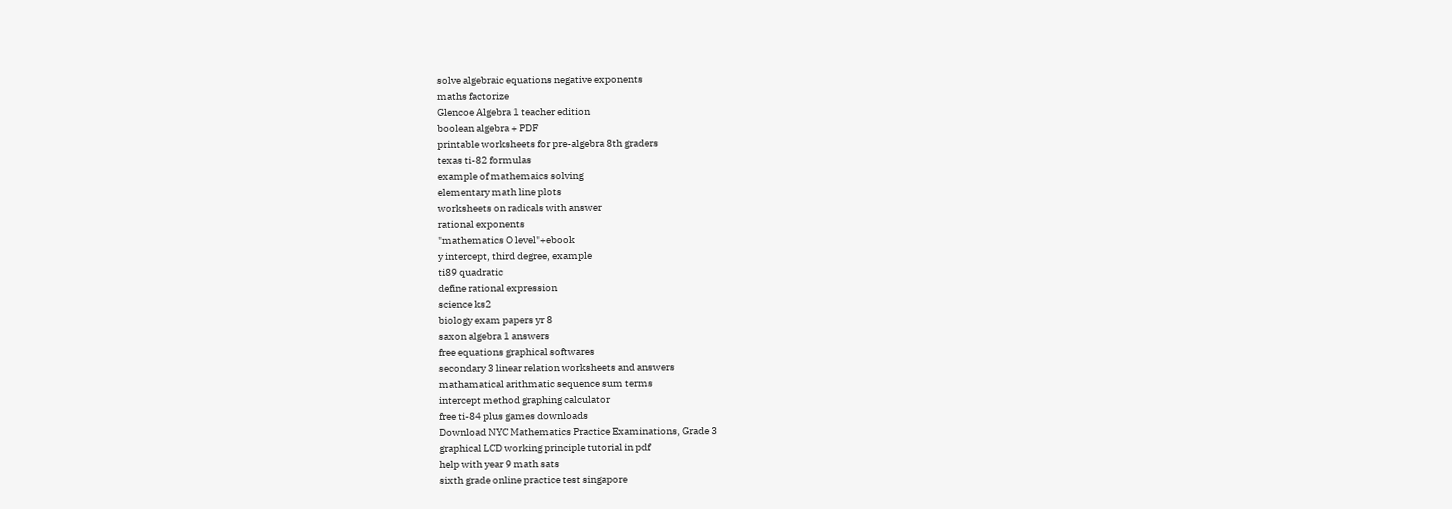solve algebraic equations negative exponents
maths factorize
Glencoe Algebra 1 teacher edition
boolean algebra + PDF
printable worksheets for pre-algebra 8th graders
texas ti-82 formulas
example of mathemaics solving
elementary math line plots
worksheets on radicals with answer
rational exponents
"mathematics O level"+ebook
y intercept, third degree, example
ti89 quadratic
define rational expression
science ks2
biology exam papers yr 8
saxon algebra 1 answers
free equations graphical softwares
secondary 3 linear relation worksheets and answers
mathamatical arithmatic sequence sum terms
intercept method graphing calculator
free ti-84 plus games downloads
Download NYC Mathematics Practice Examinations, Grade 3
graphical LCD working principle tutorial in pdf
help with year 9 math sats
sixth grade online practice test singapore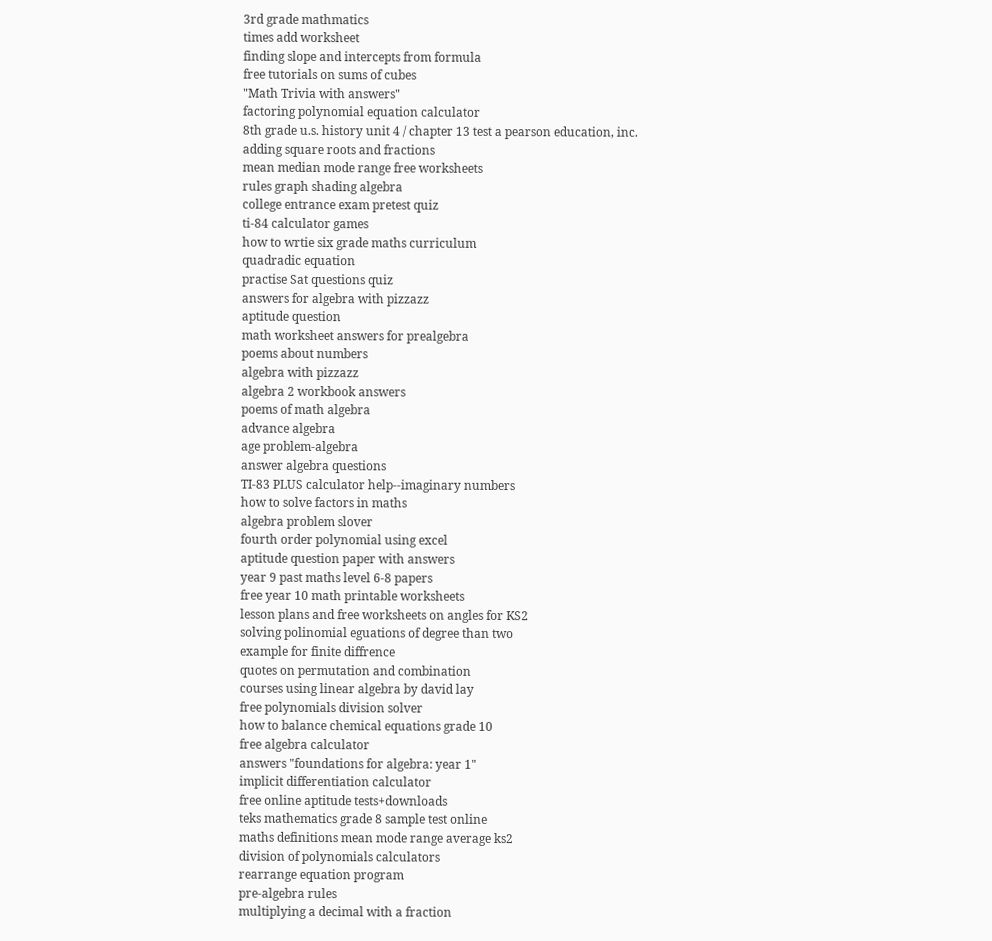3rd grade mathmatics
times add worksheet
finding slope and intercepts from formula
free tutorials on sums of cubes
"Math Trivia with answers"
factoring polynomial equation calculator
8th grade u.s. history unit 4 / chapter 13 test a pearson education, inc.
adding square roots and fractions
mean median mode range free worksheets
rules graph shading algebra
college entrance exam pretest quiz
ti-84 calculator games
how to wrtie six grade maths curriculum
quadradic equation
practise Sat questions quiz
answers for algebra with pizzazz
aptitude question
math worksheet answers for prealgebra
poems about numbers
algebra with pizzazz
algebra 2 workbook answers
poems of math algebra
advance algebra
age problem-algebra
answer algebra questions
TI-83 PLUS calculator help--imaginary numbers
how to solve factors in maths
algebra problem slover
fourth order polynomial using excel
aptitude question paper with answers
year 9 past maths level 6-8 papers
free year 10 math printable worksheets
lesson plans and free worksheets on angles for KS2
solving polinomial eguations of degree than two
example for finite diffrence
quotes on permutation and combination
courses using linear algebra by david lay
free polynomials division solver
how to balance chemical equations grade 10
free algebra calculator
answers "foundations for algebra: year 1"
implicit differentiation calculator
free online aptitude tests+downloads
teks mathematics grade 8 sample test online
maths definitions mean mode range average ks2
division of polynomials calculators
rearrange equation program
pre-algebra rules
multiplying a decimal with a fraction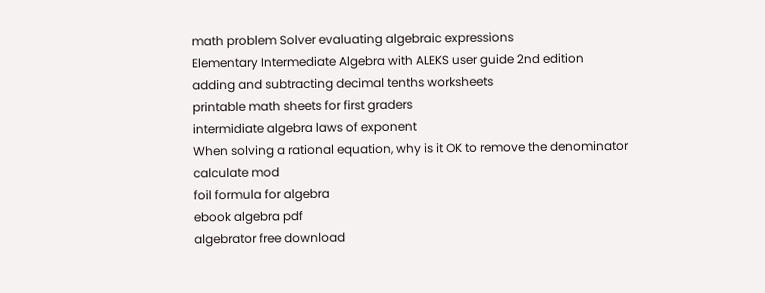math problem Solver evaluating algebraic expressions
Elementary Intermediate Algebra with ALEKS user guide 2nd edition
adding and subtracting decimal tenths worksheets
printable math sheets for first graders
intermidiate algebra laws of exponent
When solving a rational equation, why is it OK to remove the denominator
calculate mod
foil formula for algebra
ebook algebra pdf
algebrator free download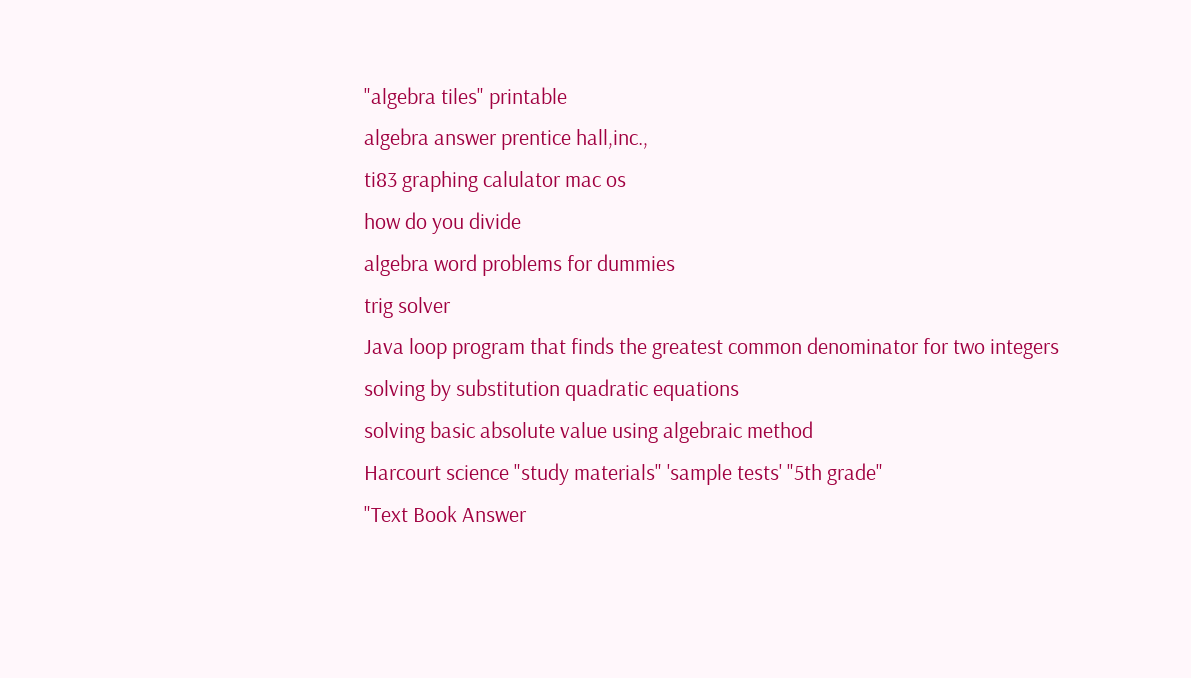"algebra tiles" printable
algebra answer prentice hall,inc.,
ti83 graphing calulator mac os
how do you divide
algebra word problems for dummies
trig solver
Java loop program that finds the greatest common denominator for two integers
solving by substitution quadratic equations
solving basic absolute value using algebraic method
Harcourt science "study materials" 'sample tests' "5th grade"
"Text Book Answer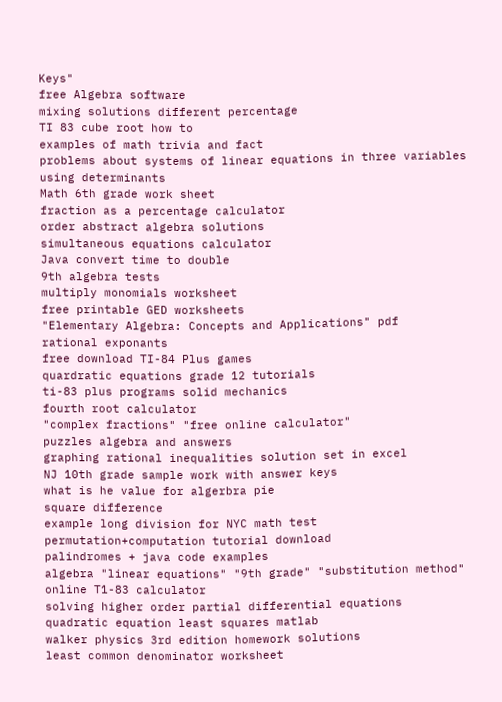Keys"
free Algebra software
mixing solutions different percentage
TI 83 cube root how to
examples of math trivia and fact
problems about systems of linear equations in three variables using determinants
Math 6th grade work sheet
fraction as a percentage calculator
order abstract algebra solutions
simultaneous equations calculator
Java convert time to double
9th algebra tests
multiply monomials worksheet
free printable GED worksheets
"Elementary Algebra: Concepts and Applications" pdf
rational exponants
free download TI-84 Plus games
quardratic equations grade 12 tutorials
ti-83 plus programs solid mechanics
fourth root calculator
"complex fractions" "free online calculator"
puzzles algebra and answers
graphing rational inequalities solution set in excel
NJ 10th grade sample work with answer keys
what is he value for algerbra pie
square difference
example long division for NYC math test
permutation+computation tutorial download
palindromes + java code examples
algebra "linear equations" "9th grade" "substitution method"
online T1-83 calculator
solving higher order partial differential equations
quadratic equation least squares matlab
walker physics 3rd edition homework solutions
least common denominator worksheet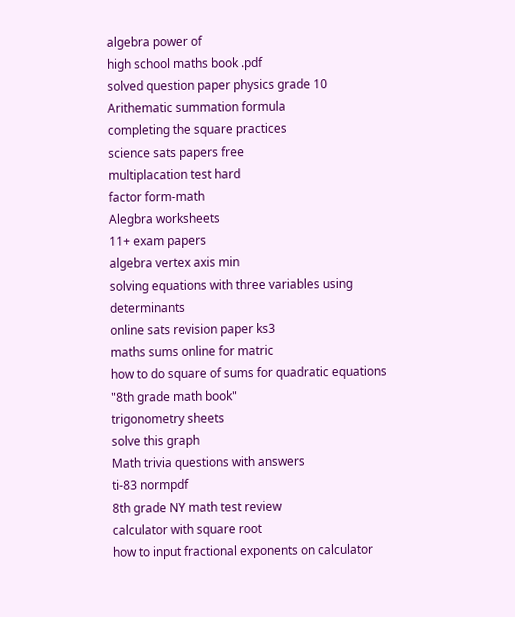algebra power of
high school maths book .pdf
solved question paper physics grade 10
Arithematic summation formula
completing the square practices
science sats papers free
multiplacation test hard
factor form-math
Alegbra worksheets
11+ exam papers
algebra vertex axis min
solving equations with three variables using determinants
online sats revision paper ks3
maths sums online for matric
how to do square of sums for quadratic equations
"8th grade math book"
trigonometry sheets
solve this graph
Math trivia questions with answers
ti-83 normpdf
8th grade NY math test review
calculator with square root
how to input fractional exponents on calculator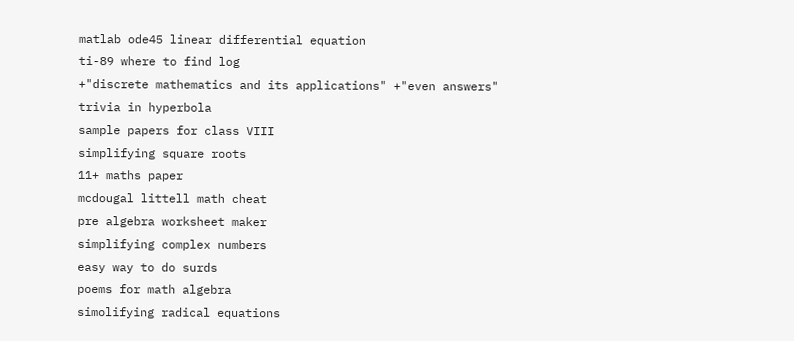matlab ode45 linear differential equation
ti-89 where to find log
+"discrete mathematics and its applications" +"even answers"
trivia in hyperbola
sample papers for class VIII
simplifying square roots
11+ maths paper
mcdougal littell math cheat
pre algebra worksheet maker
simplifying complex numbers
easy way to do surds
poems for math algebra
simolifying radical equations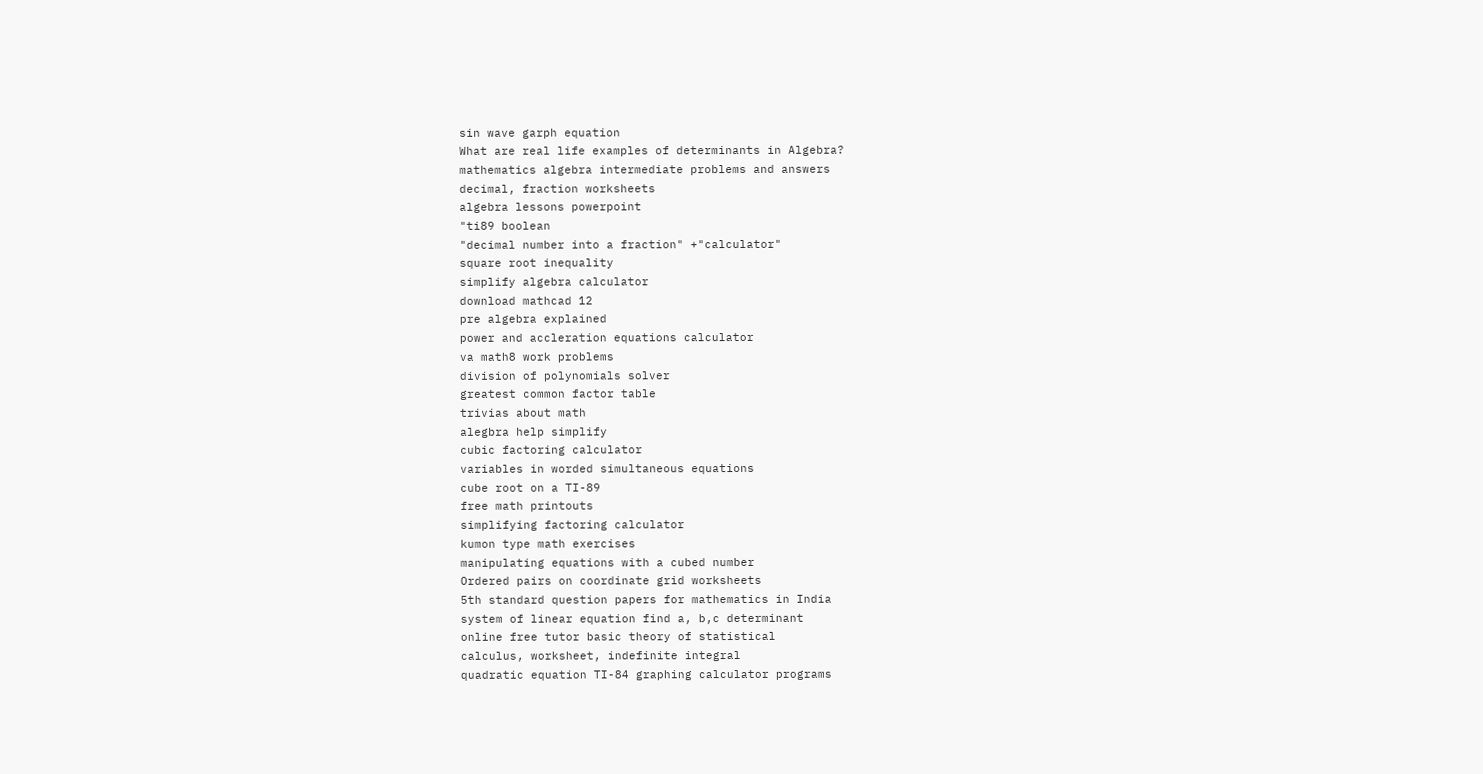sin wave garph equation
What are real life examples of determinants in Algebra?
mathematics algebra intermediate problems and answers
decimal, fraction worksheets
algebra lessons powerpoint
"ti89 boolean
"decimal number into a fraction" +"calculator"
square root inequality
simplify algebra calculator
download mathcad 12
pre algebra explained
power and accleration equations calculator
va math8 work problems
division of polynomials solver
greatest common factor table
trivias about math
alegbra help simplify
cubic factoring calculator
variables in worded simultaneous equations
cube root on a TI-89
free math printouts
simplifying factoring calculator
kumon type math exercises
manipulating equations with a cubed number
Ordered pairs on coordinate grid worksheets
5th standard question papers for mathematics in India
system of linear equation find a, b,c determinant
online free tutor basic theory of statistical
calculus, worksheet, indefinite integral
quadratic equation TI-84 graphing calculator programs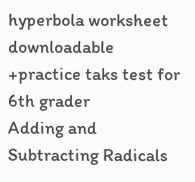hyperbola worksheet
downloadable +practice taks test for 6th grader
Adding and Subtracting Radicals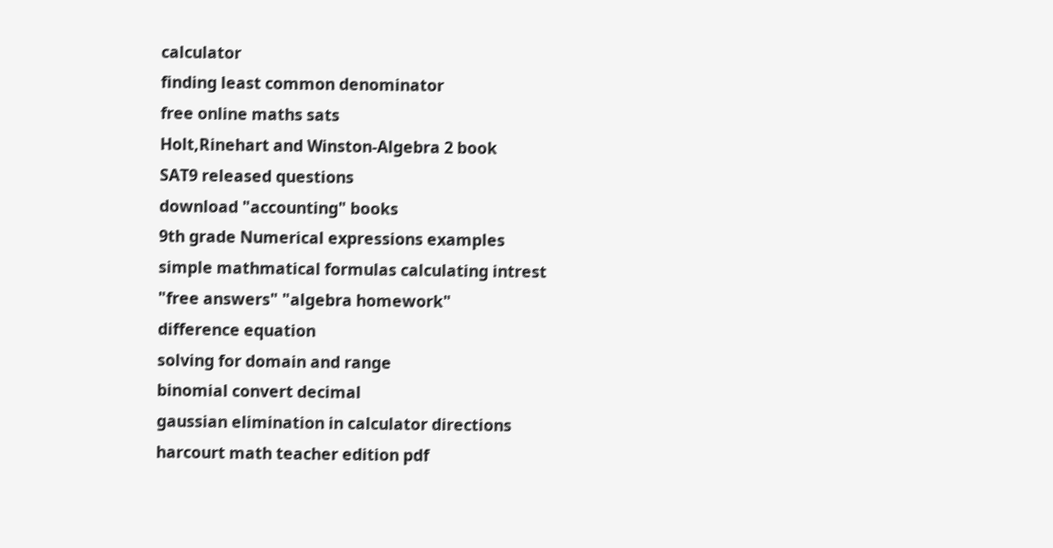calculator
finding least common denominator
free online maths sats
Holt,Rinehart and Winston-Algebra 2 book
SAT9 released questions
download "accounting" books
9th grade Numerical expressions examples
simple mathmatical formulas calculating intrest
"free answers" "algebra homework"
difference equation
solving for domain and range
binomial convert decimal
gaussian elimination in calculator directions
harcourt math teacher edition pdf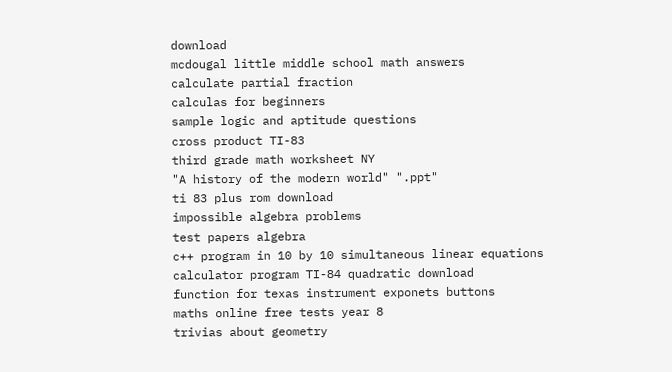download
mcdougal little middle school math answers
calculate partial fraction
calculas for beginners
sample logic and aptitude questions
cross product TI-83
third grade math worksheet NY
"A history of the modern world" ".ppt"
ti 83 plus rom download
impossible algebra problems
test papers algebra
c++ program in 10 by 10 simultaneous linear equations
calculator program TI-84 quadratic download
function for texas instrument exponets buttons
maths online free tests year 8
trivias about geometry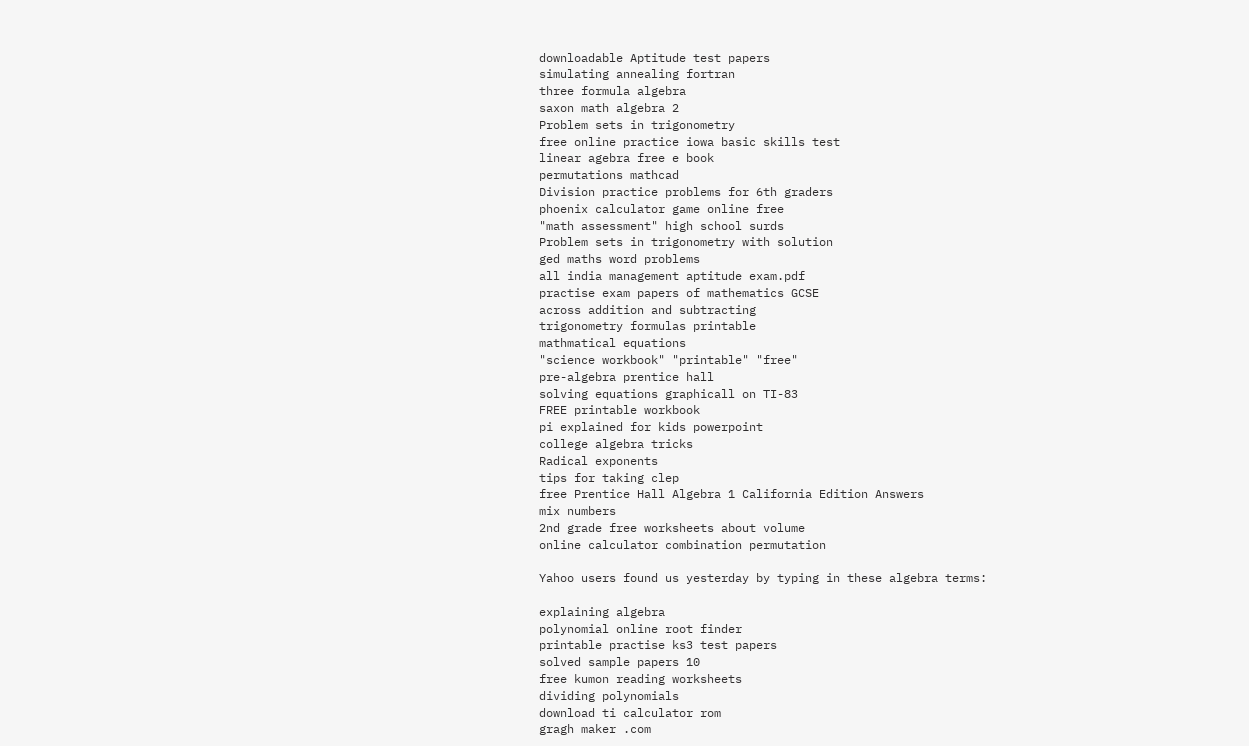downloadable Aptitude test papers
simulating annealing fortran
three formula algebra
saxon math algebra 2
Problem sets in trigonometry
free online practice iowa basic skills test
linear agebra free e book
permutations mathcad
Division practice problems for 6th graders
phoenix calculator game online free
"math assessment" high school surds
Problem sets in trigonometry with solution
ged maths word problems
all india management aptitude exam.pdf
practise exam papers of mathematics GCSE
across addition and subtracting
trigonometry formulas printable
mathmatical equations
"science workbook" "printable" "free"
pre-algebra prentice hall
solving equations graphicall on TI-83
FREE printable workbook
pi explained for kids powerpoint
college algebra tricks
Radical exponents
tips for taking clep
free Prentice Hall Algebra 1 California Edition Answers
mix numbers
2nd grade free worksheets about volume
online calculator combination permutation

Yahoo users found us yesterday by typing in these algebra terms:

explaining algebra
polynomial online root finder
printable practise ks3 test papers
solved sample papers 10
free kumon reading worksheets
dividing polynomials
download ti calculator rom
gragh maker .com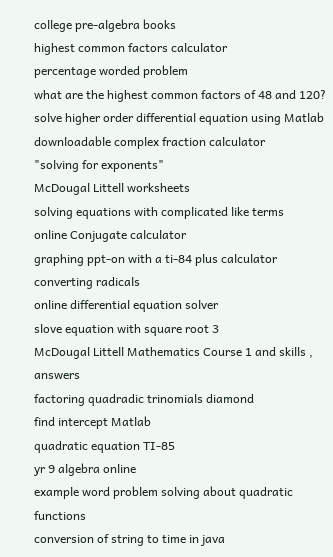college pre-algebra books
highest common factors calculator
percentage worded problem
what are the highest common factors of 48 and 120?
solve higher order differential equation using Matlab
downloadable complex fraction calculator
"solving for exponents"
McDougal Littell worksheets
solving equations with complicated like terms
online Conjugate calculator
graphing ppt-on with a ti-84 plus calculator
converting radicals
online differential equation solver
slove equation with square root 3
McDougal Littell Mathematics Course 1 and skills , answers
factoring quadradic trinomials diamond
find intercept Matlab
quadratic equation TI-85
yr 9 algebra online
example word problem solving about quadratic functions
conversion of string to time in java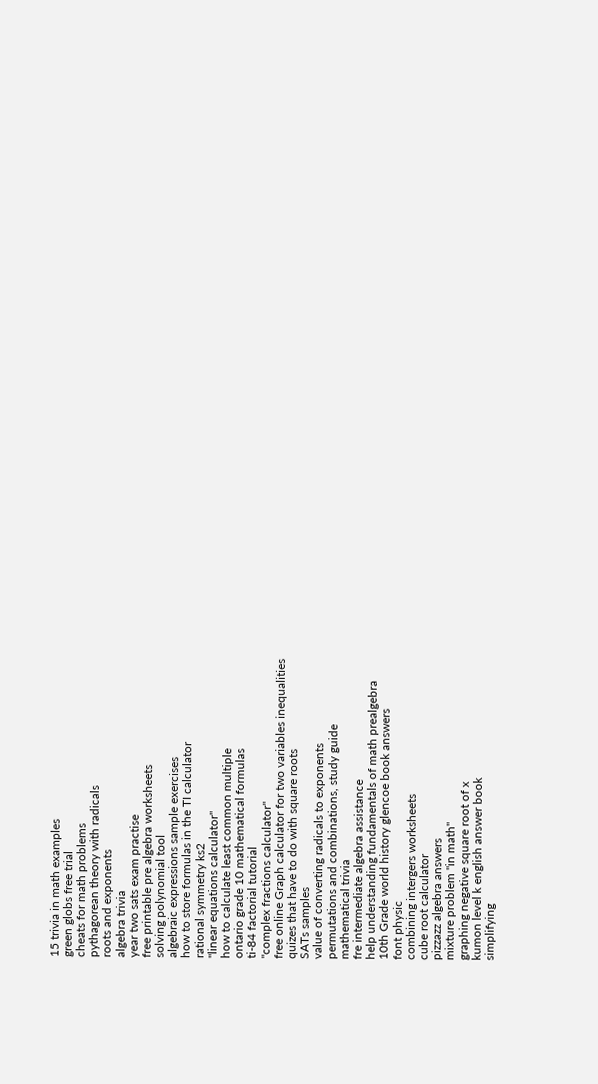15 trivia in math examples
green globs free trial
cheats for math problems
pythagorean theory with radicals
roots and exponents
algebra trivia
year two sats exam practise
free printable pre algebra worksheets
solving polynomial tool
algebraic expressions sample exercises
how to store formulas in the TI calculator
rational symmetry ks2
"linear equations calculator"
how to calculate least common multiple
ontario grade 10 mathematical formulas
ti-84 factorial tutorial
"complex fractions calculator"
free online Graph calculator for two variables inequalities
quizes that have to do with square roots
SATs samples
value of converting radicals to exponents
permutations and combinations, study guide
mathematical trivia
fre intermediate algebra assistance
help understanding fundamentals of math prealgebra
10th Grade world history glencoe book answers
font physic
combining intergers worksheets
cube root calculator
pizzazz algebra answers
mixture problem "in math"
graphing negative square root of x
kumon level k english answer book
simplifying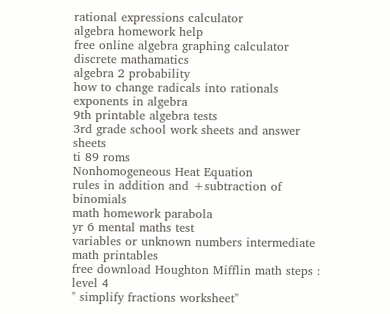rational expressions calculator
algebra homework help
free online algebra graphing calculator
discrete mathamatics
algebra 2 probability
how to change radicals into rationals exponents in algebra
9th printable algebra tests
3rd grade school work sheets and answer sheets
ti 89 roms
Nonhomogeneous Heat Equation
rules in addition and +subtraction of binomials
math homework parabola
yr 6 mental maths test
variables or unknown numbers intermediate math printables
free download Houghton Mifflin math steps : level 4
" simplify fractions worksheet"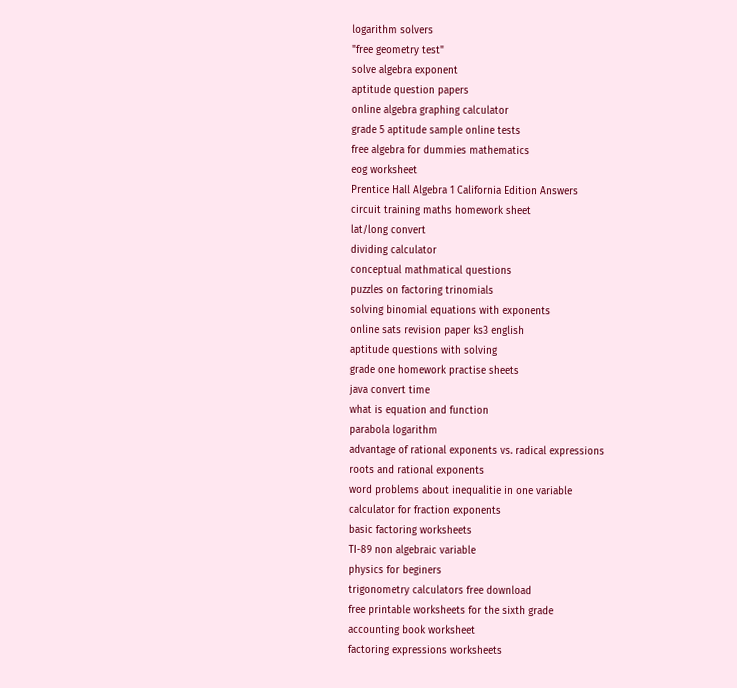logarithm solvers
"free geometry test"
solve algebra exponent
aptitude question papers
online algebra graphing calculator
grade 5 aptitude sample online tests
free algebra for dummies mathematics
eog worksheet
Prentice Hall Algebra 1 California Edition Answers
circuit training maths homework sheet
lat/long convert
dividing calculator
conceptual mathmatical questions
puzzles on factoring trinomials
solving binomial equations with exponents
online sats revision paper ks3 english
aptitude questions with solving
grade one homework practise sheets
java convert time
what is equation and function
parabola logarithm
advantage of rational exponents vs. radical expressions
roots and rational exponents
word problems about inequalitie in one variable
calculator for fraction exponents
basic factoring worksheets
TI-89 non algebraic variable
physics for beginers
trigonometry calculators free download
free printable worksheets for the sixth grade
accounting book worksheet
factoring expressions worksheets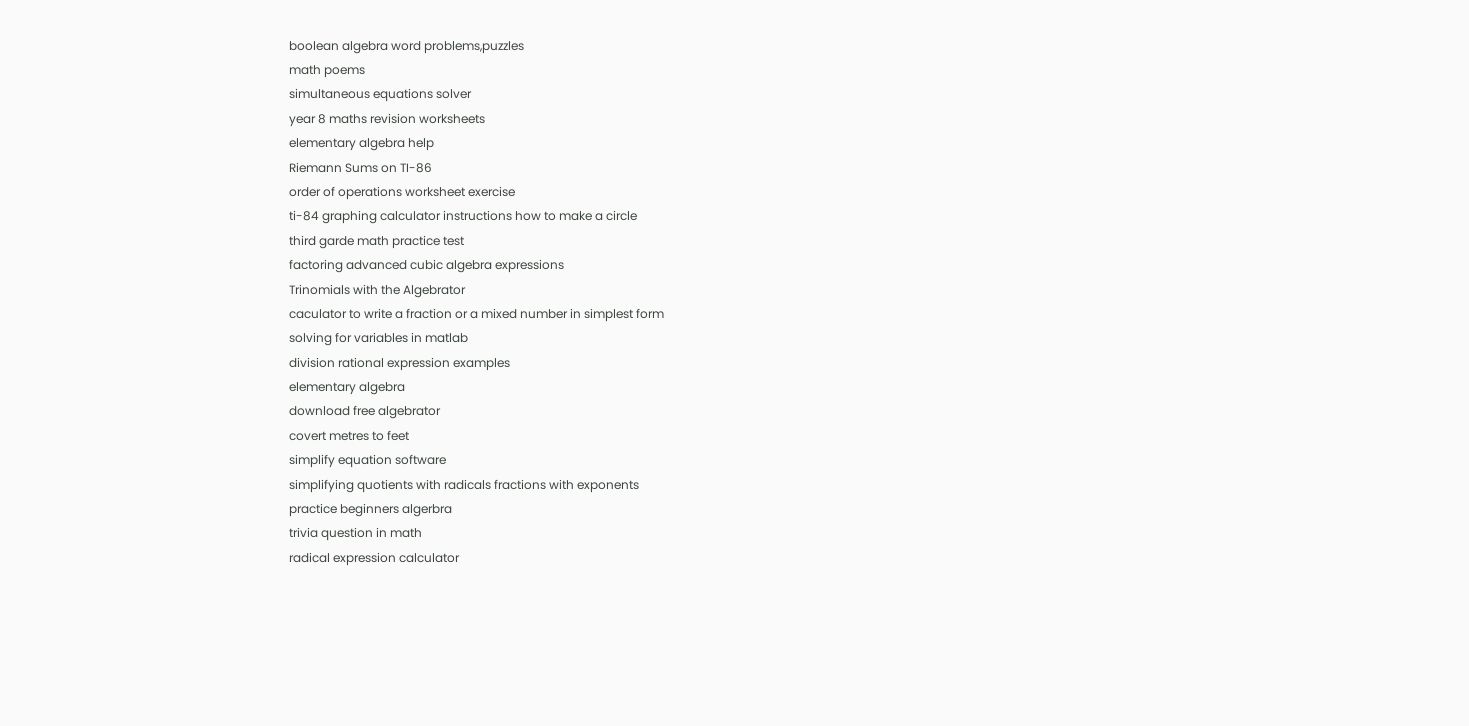boolean algebra word problems,puzzles
math poems
simultaneous equations solver
year 8 maths revision worksheets
elementary algebra help
Riemann Sums on TI-86
order of operations worksheet exercise
ti-84 graphing calculator instructions how to make a circle
third garde math practice test
factoring advanced cubic algebra expressions
Trinomials with the Algebrator
caculator to write a fraction or a mixed number in simplest form
solving for variables in matlab
division rational expression examples
elementary algebra
download free algebrator
covert metres to feet
simplify equation software
simplifying quotients with radicals fractions with exponents
practice beginners algerbra
trivia question in math
radical expression calculator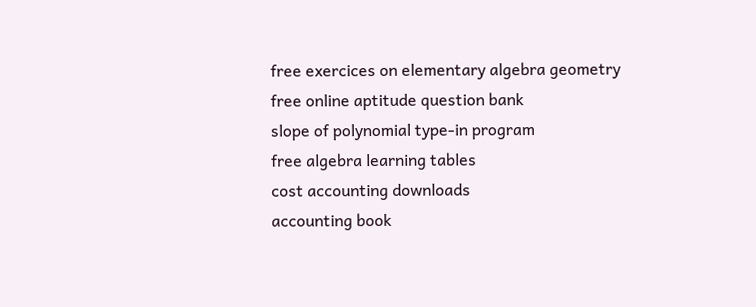free exercices on elementary algebra geometry
free online aptitude question bank
slope of polynomial type-in program
free algebra learning tables
cost accounting downloads
accounting book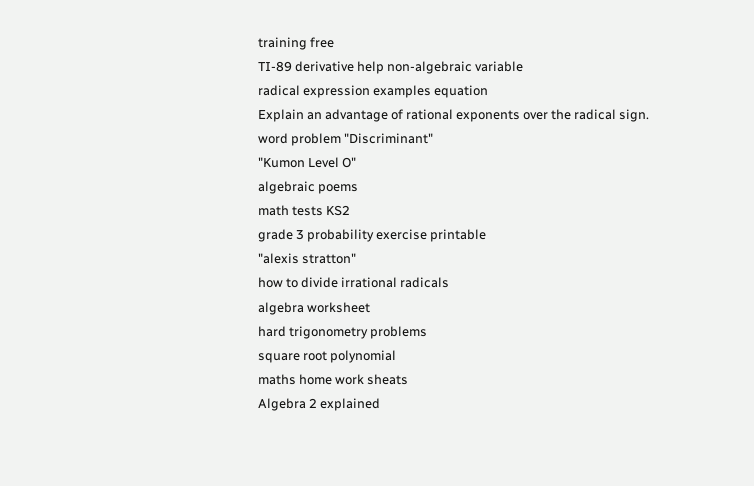training free
TI-89 derivative help non-algebraic variable
radical expression examples equation
Explain an advantage of rational exponents over the radical sign.
word problem "Discriminant"
"Kumon Level O"
algebraic poems
math tests KS2
grade 3 probability exercise printable
"alexis stratton"
how to divide irrational radicals
algebra worksheet
hard trigonometry problems
square root polynomial
maths home work sheats
Algebra 2 explained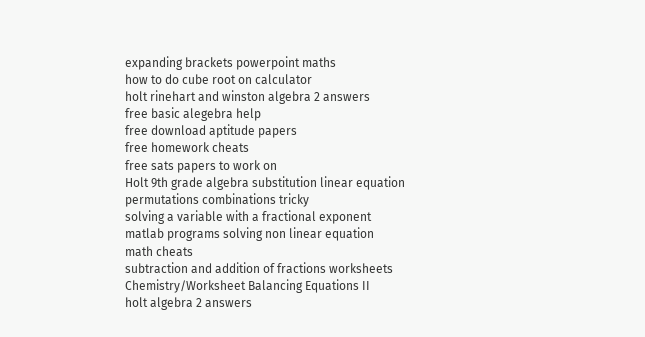expanding brackets powerpoint maths
how to do cube root on calculator
holt rinehart and winston algebra 2 answers
free basic alegebra help
free download aptitude papers
free homework cheats
free sats papers to work on
Holt 9th grade algebra substitution linear equation
permutations combinations tricky
solving a variable with a fractional exponent
matlab programs solving non linear equation
math cheats
subtraction and addition of fractions worksheets
Chemistry/Worksheet Balancing Equations II
holt algebra 2 answers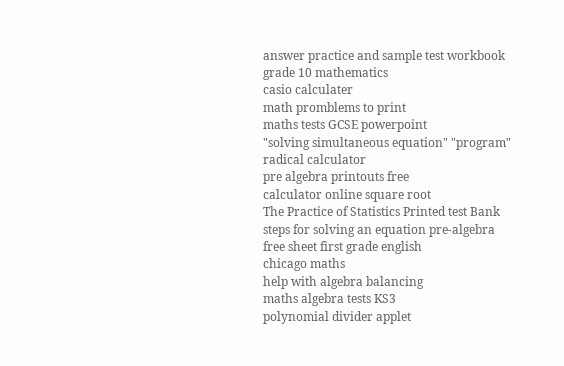answer practice and sample test workbook grade 10 mathematics
casio calculater
math promblems to print
maths tests GCSE powerpoint
"solving simultaneous equation" "program"
radical calculator
pre algebra printouts free
calculator online square root
The Practice of Statistics Printed test Bank
steps for solving an equation pre-algebra
free sheet first grade english
chicago maths
help with algebra balancing
maths algebra tests KS3
polynomial divider applet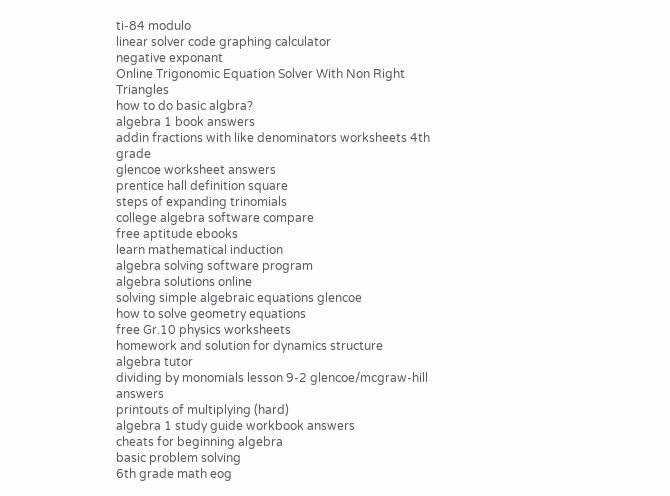ti-84 modulo
linear solver code graphing calculator
negative exponant
Online Trigonomic Equation Solver With Non Right Triangles
how to do basic algbra?
algebra 1 book answers
addin fractions with like denominators worksheets 4th grade
glencoe worksheet answers
prentice hall definition square
steps of expanding trinomials
college algebra software compare
free aptitude ebooks
learn mathematical induction
algebra solving software program
algebra solutions online
solving simple algebraic equations glencoe
how to solve geometry equations
free Gr.10 physics worksheets
homework and solution for dynamics structure
algebra tutor
dividing by monomials lesson 9-2 glencoe/mcgraw-hill answers
printouts of multiplying (hard)
algebra 1 study guide workbook answers
cheats for beginning algebra
basic problem solving
6th grade math eog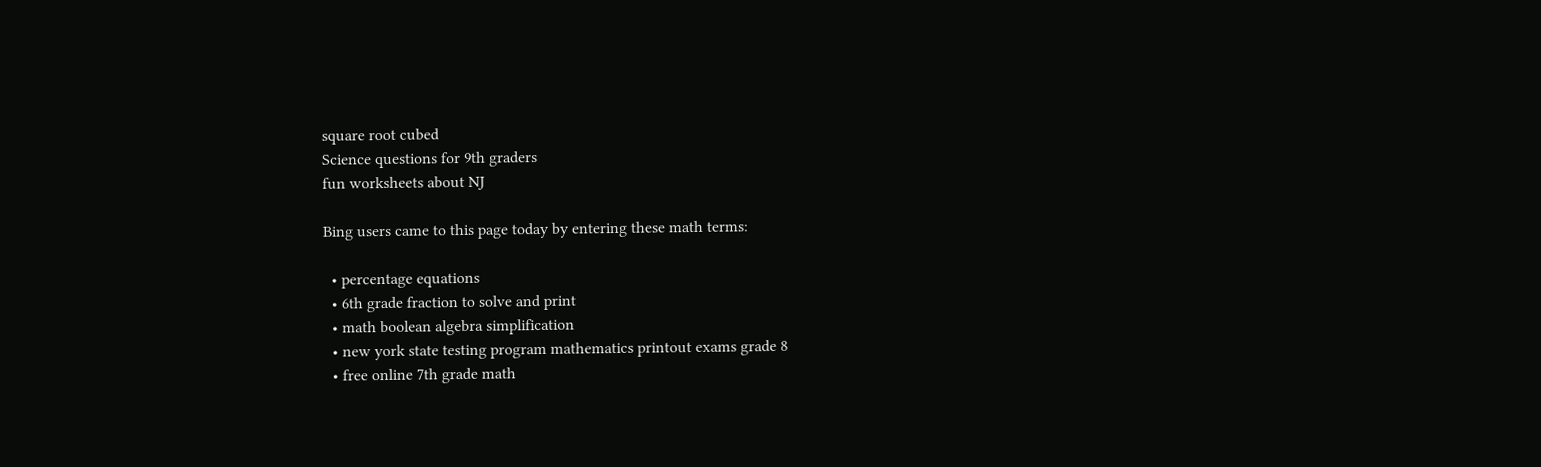square root cubed
Science questions for 9th graders
fun worksheets about NJ

Bing users came to this page today by entering these math terms:

  • percentage equations
  • 6th grade fraction to solve and print
  • math boolean algebra simplification
  • new york state testing program mathematics printout exams grade 8
  • free online 7th grade math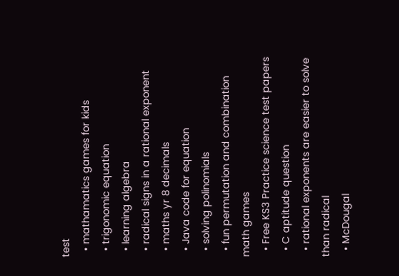test
  • mathamatics games for kids
  • trigonomic equation
  • learning algebra
  • radical signs in a rational exponent
  • maths yr 8 decimals
  • Java code for equation
  • solving polinomials
  • fun permutation and combination math games
  • Free KS3 Practice science test papers
  • C aptitude question
  • rational exponents are easier to solve than radical
  • McDougal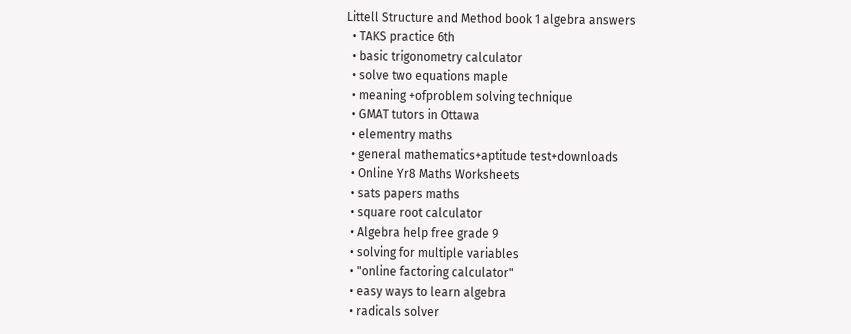Littell Structure and Method book 1 algebra answers
  • TAKS practice 6th
  • basic trigonometry calculator
  • solve two equations maple
  • meaning +ofproblem solving technique
  • GMAT tutors in Ottawa
  • elementry maths
  • general mathematics+aptitude test+downloads
  • Online Yr8 Maths Worksheets
  • sats papers maths
  • square root calculator
  • Algebra help free grade 9
  • solving for multiple variables
  • "online factoring calculator"
  • easy ways to learn algebra
  • radicals solver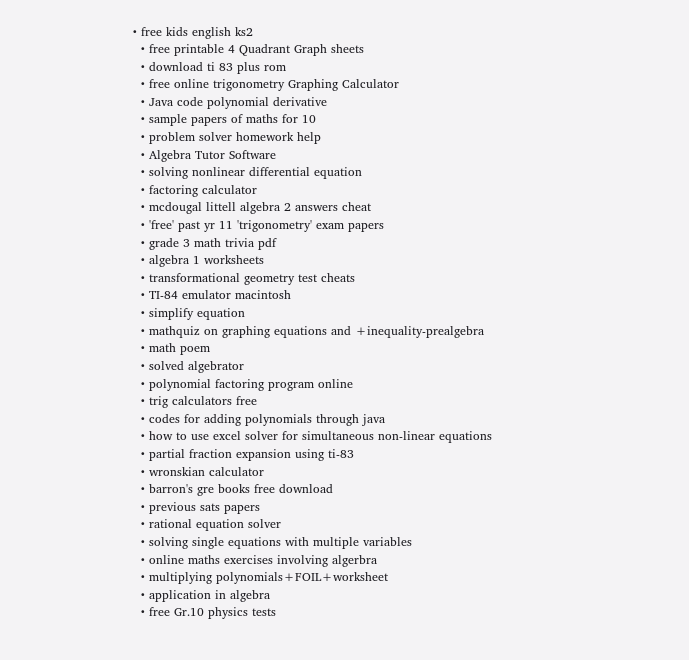• free kids english ks2
  • free printable 4 Quadrant Graph sheets
  • download ti 83 plus rom
  • free online trigonometry Graphing Calculator
  • Java code polynomial derivative
  • sample papers of maths for 10
  • problem solver homework help
  • Algebra Tutor Software
  • solving nonlinear differential equation
  • factoring calculator
  • mcdougal littell algebra 2 answers cheat
  • 'free' past yr 11 'trigonometry' exam papers
  • grade 3 math trivia pdf
  • algebra 1 worksheets
  • transformational geometry test cheats
  • TI-84 emulator macintosh
  • simplify equation
  • mathquiz on graphing equations and +inequality-prealgebra
  • math poem
  • solved algebrator
  • polynomial factoring program online
  • trig calculators free
  • codes for adding polynomials through java
  • how to use excel solver for simultaneous non-linear equations
  • partial fraction expansion using ti-83
  • wronskian calculator
  • barron's gre books free download
  • previous sats papers
  • rational equation solver
  • solving single equations with multiple variables
  • online maths exercises involving algerbra
  • multiplying polynomials+FOIL+worksheet
  • application in algebra
  • free Gr.10 physics tests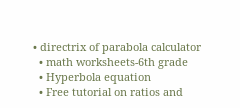• directrix of parabola calculator
  • math worksheets-6th grade
  • Hyperbola equation
  • Free tutorial on ratios and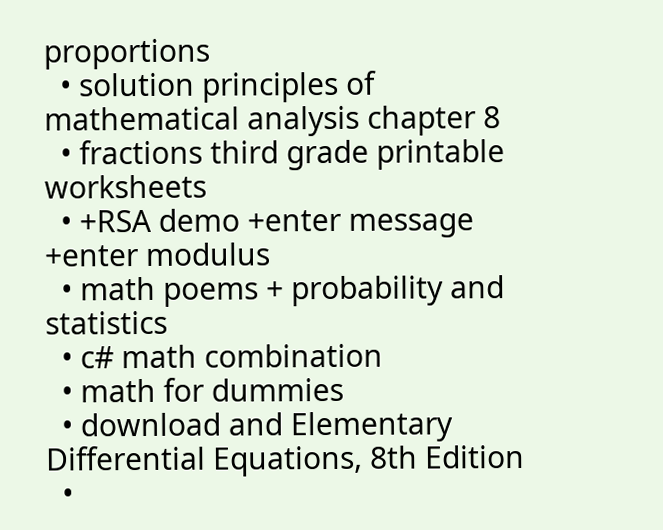proportions
  • solution principles of mathematical analysis chapter 8
  • fractions third grade printable worksheets
  • +RSA demo +enter message +enter modulus
  • math poems + probability and statistics
  • c# math combination
  • math for dummies
  • download and Elementary Differential Equations, 8th Edition
  •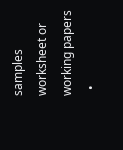samples worksheet or working papers
  •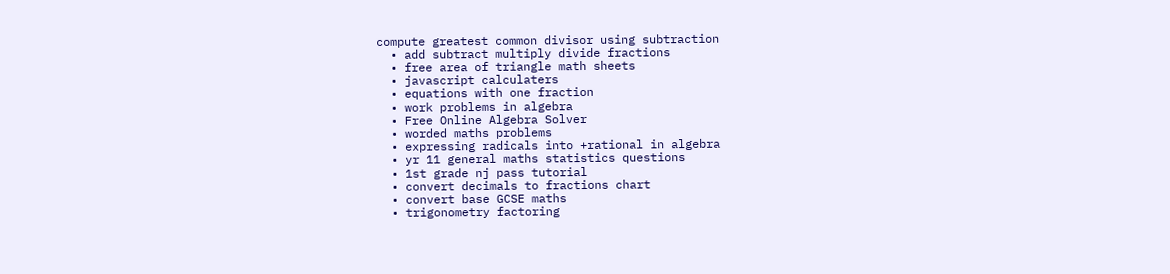compute greatest common divisor using subtraction
  • add subtract multiply divide fractions
  • free area of triangle math sheets
  • javascript calculaters
  • equations with one fraction
  • work problems in algebra
  • Free Online Algebra Solver
  • worded maths problems
  • expressing radicals into +rational in algebra
  • yr 11 general maths statistics questions
  • 1st grade nj pass tutorial
  • convert decimals to fractions chart
  • convert base GCSE maths
  • trigonometry factoring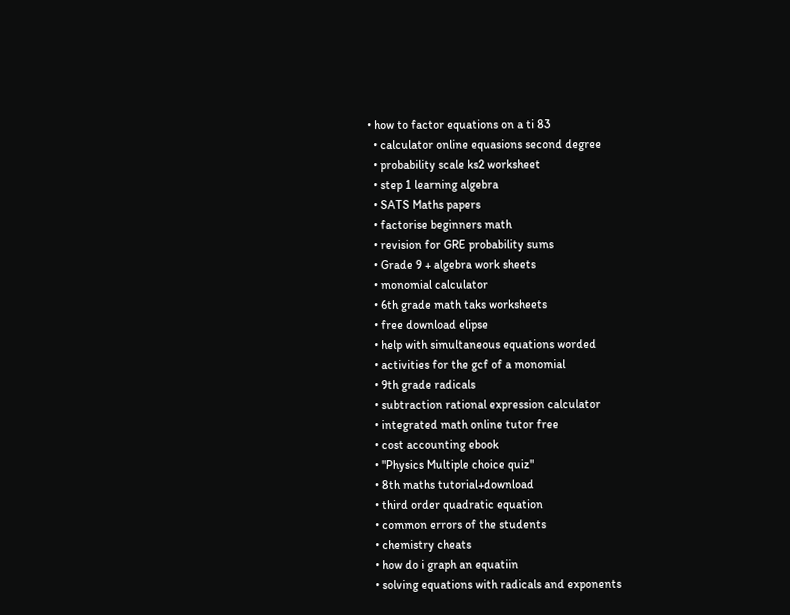• how to factor equations on a ti 83
  • calculator online equasions second degree
  • probability scale ks2 worksheet
  • step 1 learning algebra
  • SATS Maths papers
  • factorise beginners math
  • revision for GRE probability sums
  • Grade 9 + algebra work sheets
  • monomial calculator
  • 6th grade math taks worksheets
  • free download elipse
  • help with simultaneous equations worded
  • activities for the gcf of a monomial
  • 9th grade radicals
  • subtraction rational expression calculator
  • integrated math online tutor free
  • cost accounting ebook
  • "Physics Multiple choice quiz"
  • 8th maths tutorial+download
  • third order quadratic equation
  • common errors of the students
  • chemistry cheats
  • how do i graph an equatiin
  • solving equations with radicals and exponents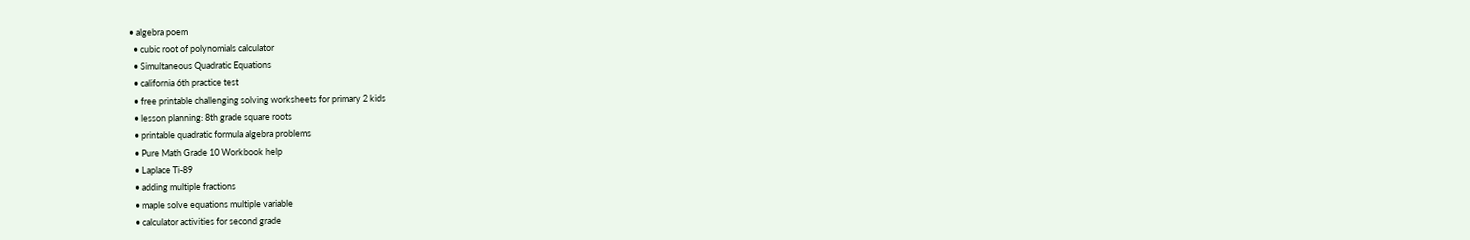• algebra poem
  • cubic root of polynomials calculator
  • Simultaneous Quadratic Equations
  • california 6th practice test
  • free printable challenging solving worksheets for primary 2 kids
  • lesson planning: 8th grade square roots
  • printable quadratic formula algebra problems
  • Pure Math Grade 10 Workbook help
  • Laplace Ti-89
  • adding multiple fractions
  • maple solve equations multiple variable
  • calculator activities for second grade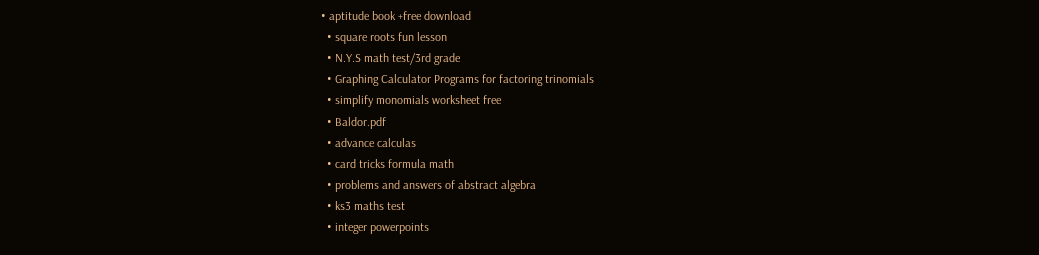• aptitude book +free download
  • square roots fun lesson
  • N.Y.S math test/3rd grade
  • Graphing Calculator Programs for factoring trinomials
  • simplify monomials worksheet free
  • Baldor.pdf
  • advance calculas
  • card tricks formula math
  • problems and answers of abstract algebra
  • ks3 maths test
  • integer powerpoints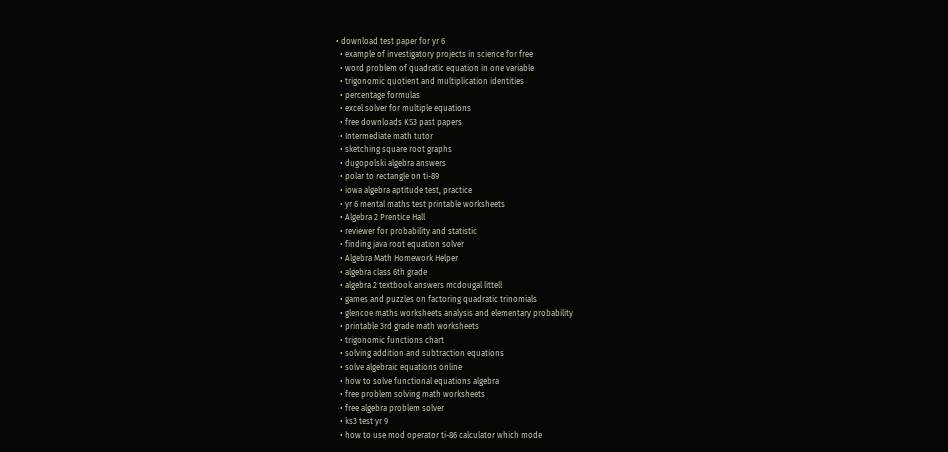• download test paper for yr 6
  • example of investigatory projects in science for free
  • word problem of quadratic equation in one variable
  • trigonomic quotient and multiplication identities
  • percentage formulas
  • excel solver for multiple equations
  • free downloads KS3 past papers
  • Intermediate math tutor
  • sketching square root graphs
  • dugopolski algebra answers
  • polar to rectangle on ti-89
  • iowa algebra aptitude test, practice
  • yr 6 mental maths test printable worksheets
  • Algebra 2 Prentice Hall
  • reviewer for probability and statistic
  • finding java root equation solver
  • Algebra Math Homework Helper
  • algebra class 6th grade
  • algebra 2 textbook answers mcdougal littell
  • games and puzzles on factoring quadratic trinomials
  • glencoe maths worksheets analysis and elementary probability
  • printable 3rd grade math worksheets
  • trigonomic functions chart
  • solving addition and subtraction equations
  • solve algebraic equations online
  • how to solve functional equations algebra
  • free problem solving math worksheets
  • free algebra problem solver
  • ks3 test yr 9
  • how to use mod operator ti-86 calculator which mode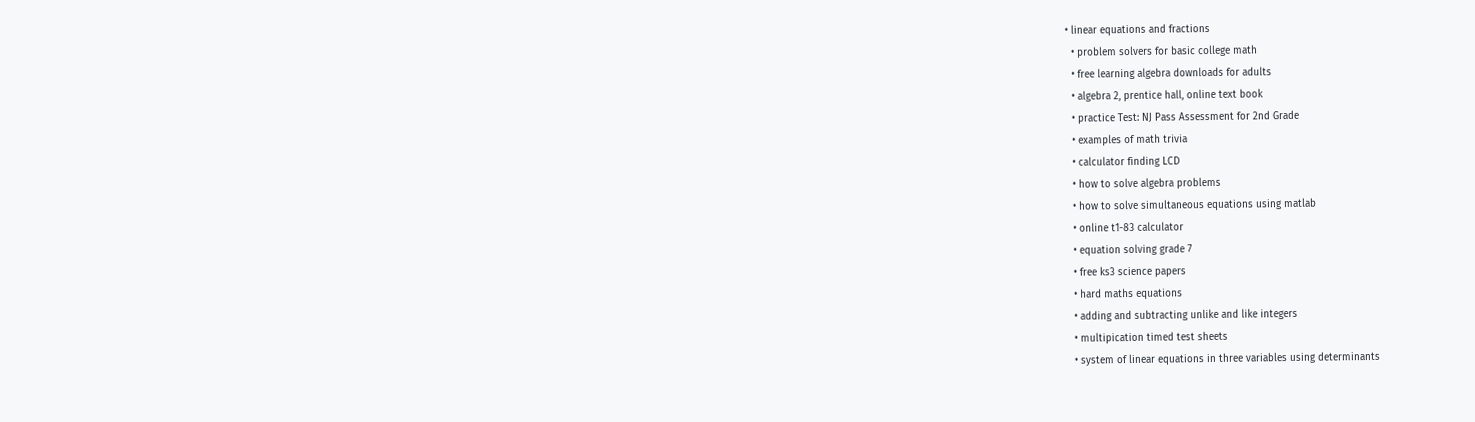• linear equations and fractions
  • problem solvers for basic college math
  • free learning algebra downloads for adults
  • algebra 2, prentice hall, online text book
  • practice Test: NJ Pass Assessment for 2nd Grade
  • examples of math trivia
  • calculator finding LCD
  • how to solve algebra problems
  • how to solve simultaneous equations using matlab
  • online t1-83 calculator
  • equation solving grade 7
  • free ks3 science papers
  • hard maths equations
  • adding and subtracting unlike and like integers
  • multipication timed test sheets
  • system of linear equations in three variables using determinants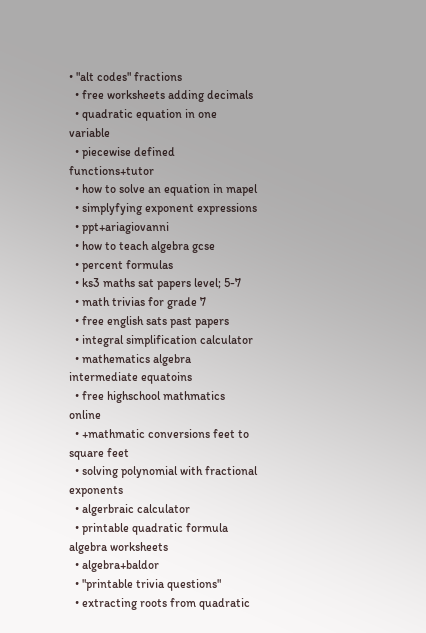• "alt codes" fractions
  • free worksheets adding decimals
  • quadratic equation in one variable
  • piecewise defined functions+tutor
  • how to solve an equation in mapel
  • simplyfying exponent expressions
  • ppt+ariagiovanni
  • how to teach algebra gcse
  • percent formulas
  • ks3 maths sat papers level; 5-7
  • math trivias for grade 7
  • free english sats past papers
  • integral simplification calculator
  • mathematics algebra intermediate equatoins
  • free highschool mathmatics online
  • +mathmatic conversions feet to square feet
  • solving polynomial with fractional exponents
  • algerbraic calculator
  • printable quadratic formula algebra worksheets
  • algebra+baldor
  • "printable trivia questions"
  • extracting roots from quadratic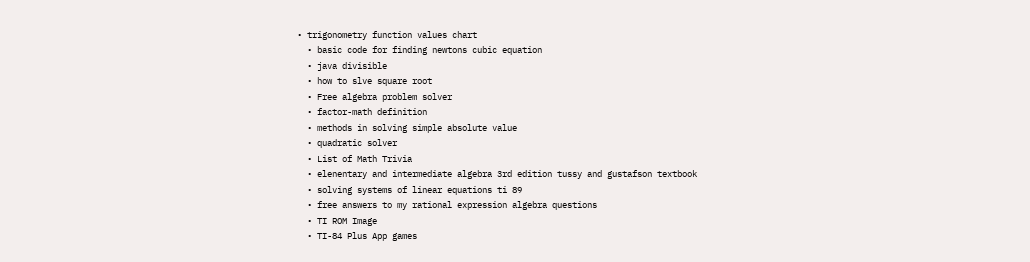• trigonometry function values chart
  • basic code for finding newtons cubic equation
  • java divisible
  • how to slve square root
  • Free algebra problem solver
  • factor-math definition
  • methods in solving simple absolute value
  • quadratic solver
  • List of Math Trivia
  • elenentary and intermediate algebra 3rd edition tussy and gustafson textbook
  • solving systems of linear equations ti 89
  • free answers to my rational expression algebra questions
  • TI ROM Image
  • TI-84 Plus App games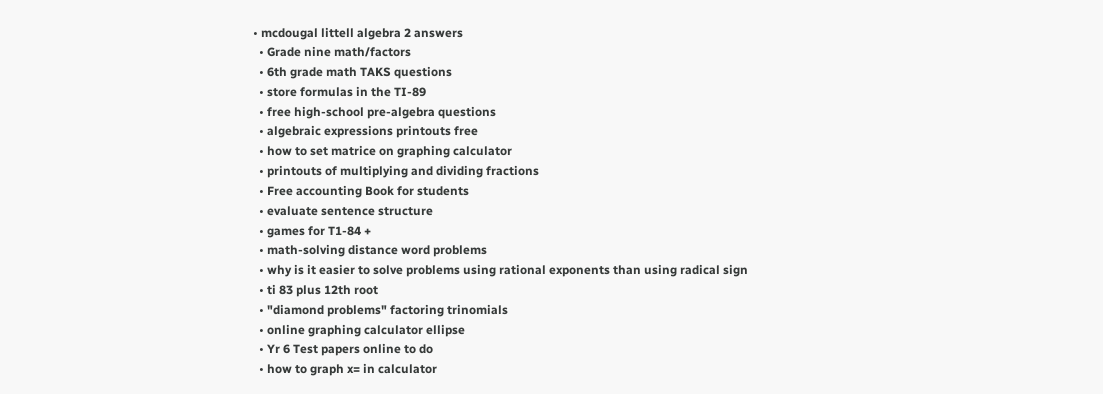• mcdougal littell algebra 2 answers
  • Grade nine math/factors
  • 6th grade math TAKS questions
  • store formulas in the TI-89
  • free high-school pre-algebra questions
  • algebraic expressions printouts free
  • how to set matrice on graphing calculator
  • printouts of multiplying and dividing fractions
  • Free accounting Book for students
  • evaluate sentence structure
  • games for T1-84 +
  • math-solving distance word problems
  • why is it easier to solve problems using rational exponents than using radical sign
  • ti 83 plus 12th root
  • "diamond problems" factoring trinomials
  • online graphing calculator ellipse
  • Yr 6 Test papers online to do
  • how to graph x= in calculator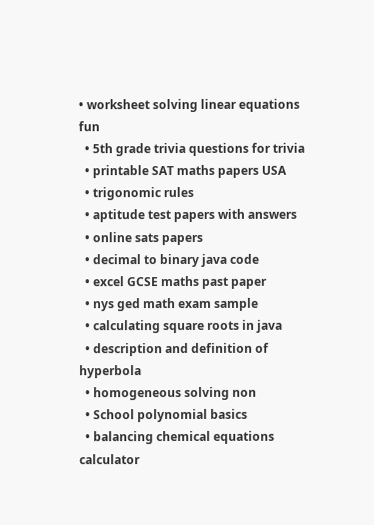• worksheet solving linear equations fun
  • 5th grade trivia questions for trivia
  • printable SAT maths papers USA
  • trigonomic rules
  • aptitude test papers with answers
  • online sats papers
  • decimal to binary java code
  • excel GCSE maths past paper
  • nys ged math exam sample
  • calculating square roots in java
  • description and definition of hyperbola
  • homogeneous solving non
  • School polynomial basics
  • balancing chemical equations calculator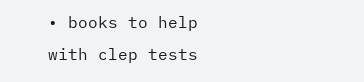• books to help with clep tests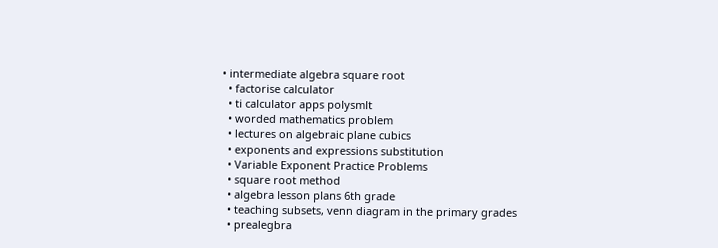• intermediate algebra square root
  • factorise calculator
  • ti calculator apps polysmlt
  • worded mathematics problem
  • lectures on algebraic plane cubics
  • exponents and expressions substitution
  • Variable Exponent Practice Problems
  • square root method
  • algebra lesson plans 6th grade
  • teaching subsets, venn diagram in the primary grades
  • prealegbra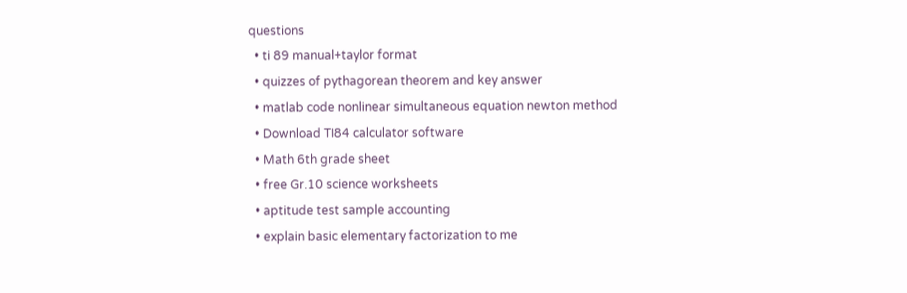questions
  • ti 89 manual+taylor format
  • quizzes of pythagorean theorem and key answer
  • matlab code nonlinear simultaneous equation newton method
  • Download TI84 calculator software
  • Math 6th grade sheet
  • free Gr.10 science worksheets
  • aptitude test sample accounting
  • explain basic elementary factorization to me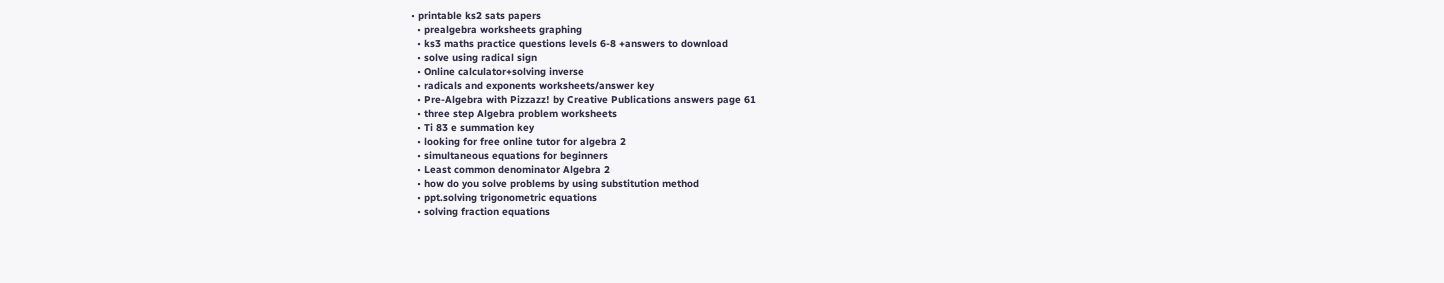• printable ks2 sats papers
  • prealgebra worksheets graphing
  • ks3 maths practice questions levels 6-8 +answers to download
  • solve using radical sign
  • Online calculator+solving inverse
  • radicals and exponents worksheets/answer key
  • Pre-Algebra with Pizzazz! by Creative Publications answers page 61
  • three step Algebra problem worksheets
  • Ti 83 e summation key
  • looking for free online tutor for algebra 2
  • simultaneous equations for beginners
  • Least common denominator Algebra 2
  • how do you solve problems by using substitution method
  • ppt.solving trigonometric equations
  • solving fraction equations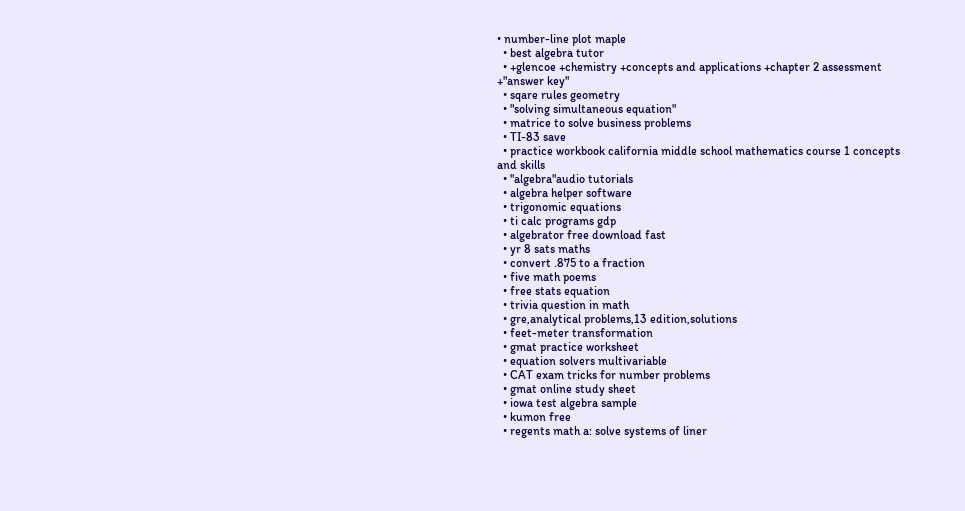• number-line plot maple
  • best algebra tutor
  • +glencoe +chemistry +concepts and applications +chapter 2 assessment +"answer key"
  • sqare rules geometry
  • "solving simultaneous equation"
  • matrice to solve business problems
  • TI-83 save
  • practice workbook california middle school mathematics course 1 concepts and skills
  • "algebra"audio tutorials
  • algebra helper software
  • trigonomic equations
  • ti calc programs gdp
  • algebrator free download fast
  • yr 8 sats maths
  • convert .875 to a fraction
  • five math poems
  • free stats equation
  • trivia question in math
  • gre,analytical problems,13 edition,solutions
  • feet-meter transformation
  • gmat practice worksheet
  • equation solvers multivariable
  • CAT exam tricks for number problems
  • gmat online study sheet
  • iowa test algebra sample
  • kumon free
  • regents math a: solve systems of liner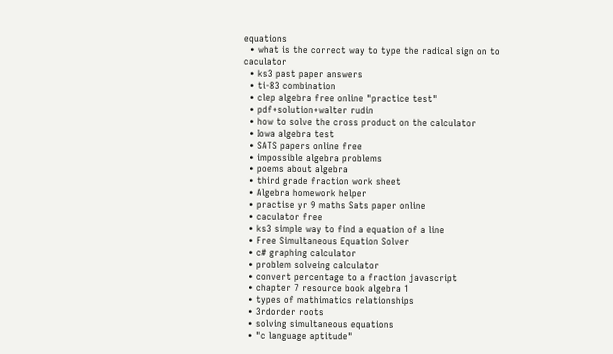equations
  • what is the correct way to type the radical sign on to caculator
  • ks3 past paper answers
  • ti-83 combination
  • clep algebra free online "practice test"
  • pdf+solution+walter rudin
  • how to solve the cross product on the calculator
  • Iowa algebra test
  • SATS papers online free
  • impossible algebra problems
  • poems about algebra
  • third grade fraction work sheet
  • Algebra homework helper
  • practise yr 9 maths Sats paper online
  • caculator free
  • ks3 simple way to find a equation of a line
  • Free Simultaneous Equation Solver
  • c# graphing calculator
  • problem solveing calculator
  • convert percentage to a fraction javascript
  • chapter 7 resource book algebra 1
  • types of mathimatics relationships
  • 3rdorder roots
  • solving simultaneous equations
  • "c language aptitude"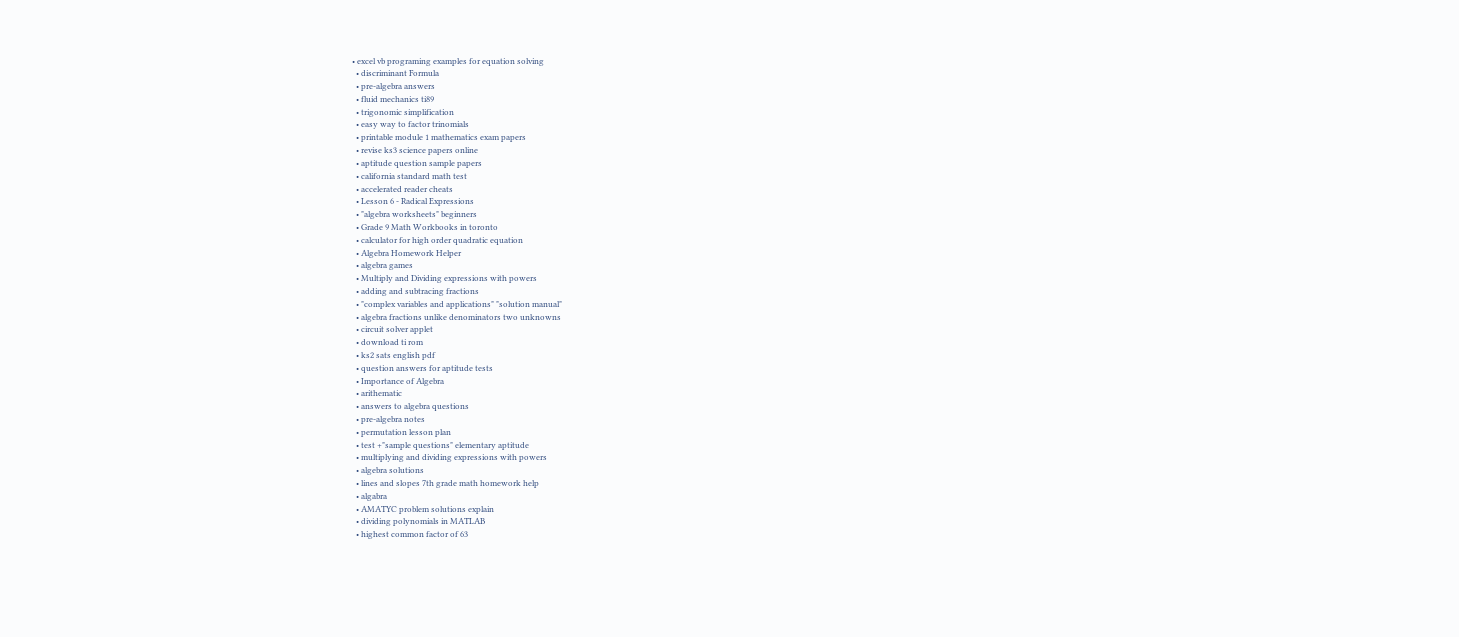• excel vb programing examples for equation solving
  • discriminant Formula
  • pre-algebra answers
  • fluid mechanics ti89
  • trigonomic simplification
  • easy way to factor trinomials
  • printable module 1 mathematics exam papers
  • revise ks3 science papers online
  • aptitude question sample papers
  • california standard math test
  • accelerated reader cheats
  • Lesson 6 - Radical Expressions
  • "algebra worksheets" beginners
  • Grade 9 Math Workbooks in toronto
  • calculator for high order quadratic equation
  • Algebra Homework Helper
  • algebra games
  • Multiply and Dividing expressions with powers
  • adding and subtracing fractions
  • "complex variables and applications" "solution manual"
  • algebra fractions unlike denominators two unknowns
  • circuit solver applet
  • download ti rom
  • ks2 sats english pdf
  • question answers for aptitude tests
  • Importance of Algebra
  • arithematic
  • answers to algebra questions
  • pre-algebra notes
  • permutation lesson plan
  • test +"sample questions" elementary aptitude
  • multiplying and dividing expressions with powers
  • algebra solutions
  • lines and slopes 7th grade math homework help
  • algabra
  • AMATYC problem solutions explain
  • dividing polynomials in MATLAB
  • highest common factor of 63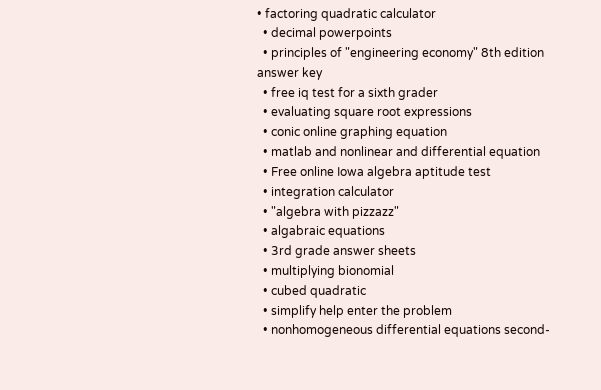• factoring quadratic calculator
  • decimal powerpoints
  • principles of "engineering economy" 8th edition answer key
  • free iq test for a sixth grader
  • evaluating square root expressions
  • conic online graphing equation
  • matlab and nonlinear and differential equation
  • Free online Iowa algebra aptitude test
  • integration calculator
  • "algebra with pizzazz"
  • algabraic equations
  • 3rd grade answer sheets
  • multiplying bionomial
  • cubed quadratic
  • simplify help enter the problem
  • nonhomogeneous differential equations second-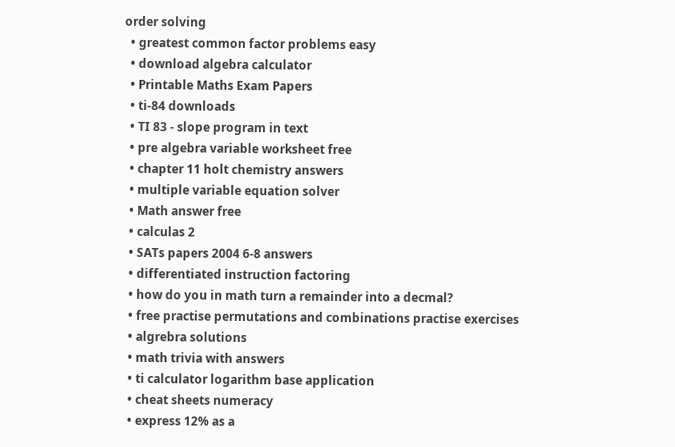order solving
  • greatest common factor problems easy
  • download algebra calculator
  • Printable Maths Exam Papers
  • ti-84 downloads
  • TI 83 - slope program in text
  • pre algebra variable worksheet free
  • chapter 11 holt chemistry answers
  • multiple variable equation solver
  • Math answer free
  • calculas 2
  • SATs papers 2004 6-8 answers
  • differentiated instruction factoring
  • how do you in math turn a remainder into a decmal?
  • free practise permutations and combinations practise exercises
  • algrebra solutions
  • math trivia with answers
  • ti calculator logarithm base application
  • cheat sheets numeracy
  • express 12% as a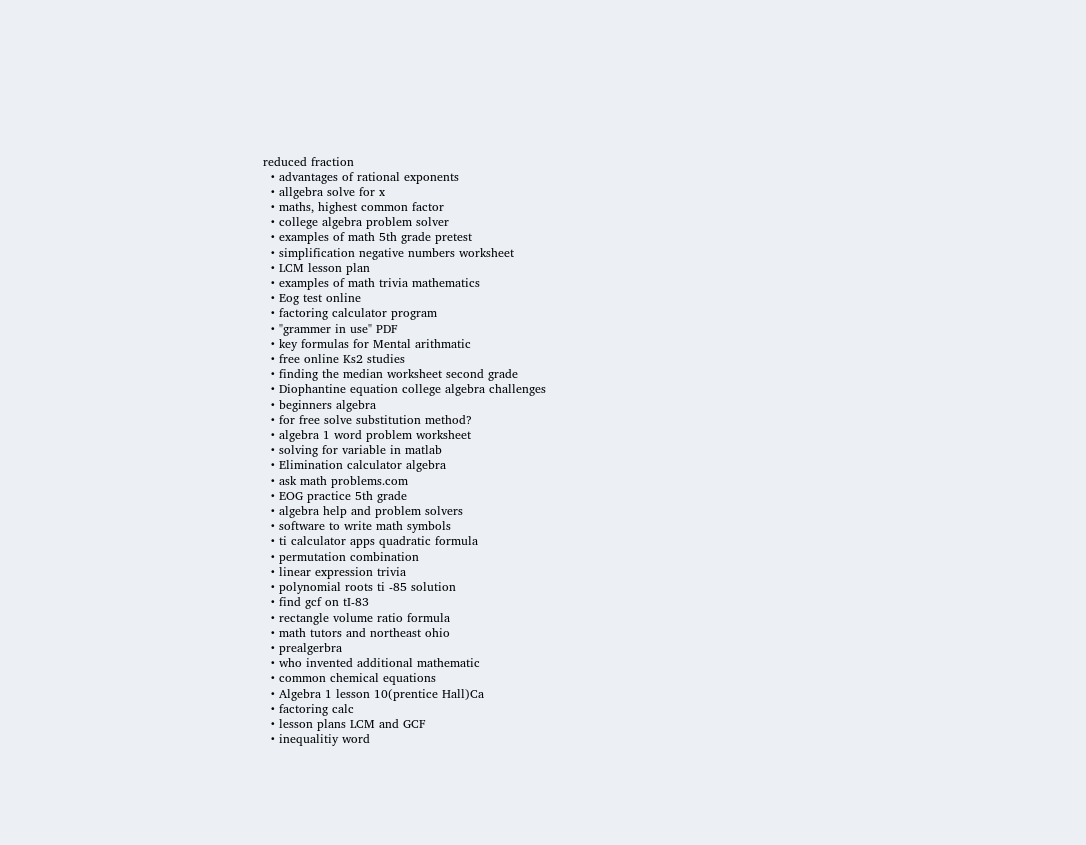reduced fraction
  • advantages of rational exponents
  • allgebra solve for x
  • maths, highest common factor
  • college algebra problem solver
  • examples of math 5th grade pretest
  • simplification negative numbers worksheet
  • LCM lesson plan
  • examples of math trivia mathematics
  • Eog test online
  • factoring calculator program
  • "grammer in use" PDF
  • key formulas for Mental arithmatic
  • free online Ks2 studies
  • finding the median worksheet second grade
  • Diophantine equation college algebra challenges
  • beginners algebra
  • for free solve substitution method?
  • algebra 1 word problem worksheet
  • solving for variable in matlab
  • Elimination calculator algebra
  • ask math problems.com
  • EOG practice 5th grade
  • algebra help and problem solvers
  • software to write math symbols
  • ti calculator apps quadratic formula
  • permutation combination
  • linear expression trivia
  • polynomial roots ti -85 solution
  • find gcf on tI-83
  • rectangle volume ratio formula
  • math tutors and northeast ohio
  • prealgerbra
  • who invented additional mathematic
  • common chemical equations
  • Algebra 1 lesson 10(prentice Hall)Ca
  • factoring calc
  • lesson plans LCM and GCF
  • inequalitiy word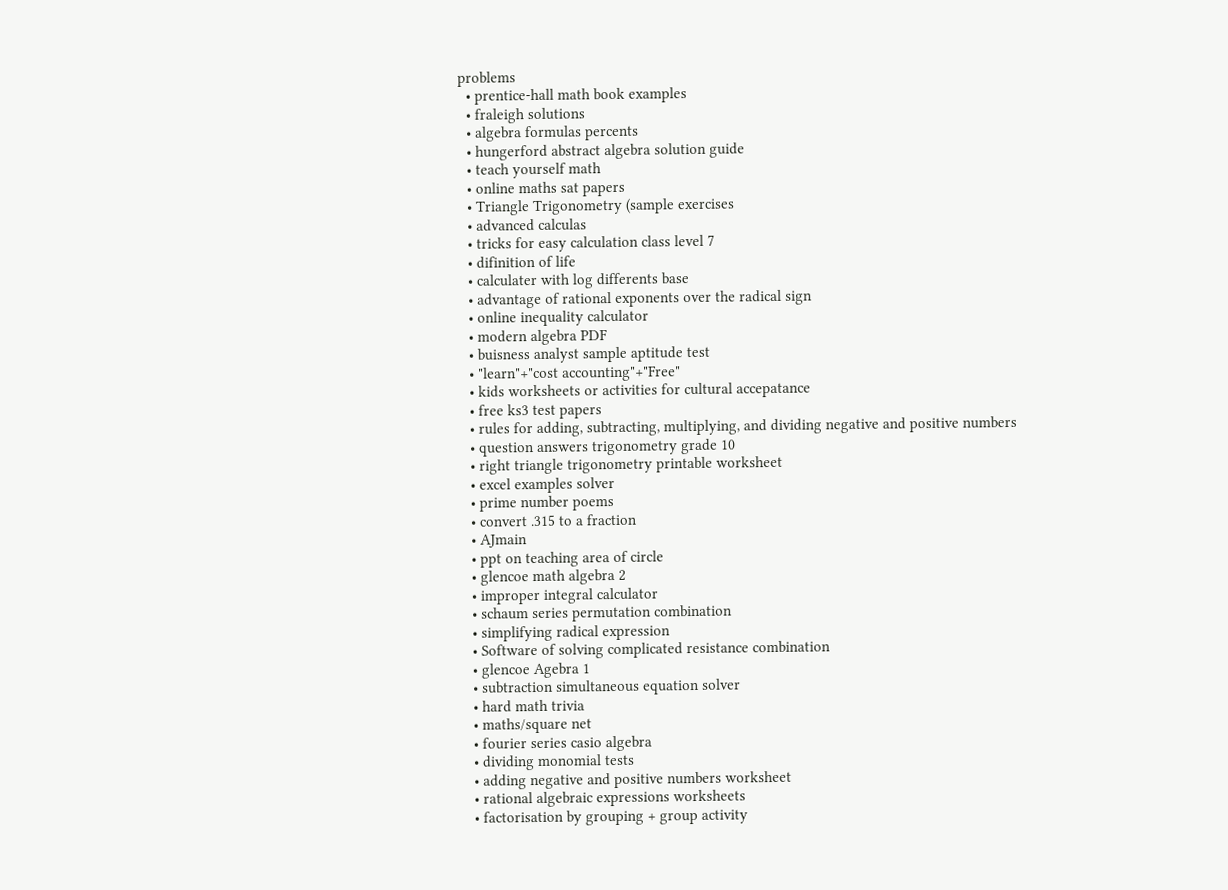problems
  • prentice-hall math book examples
  • fraleigh solutions
  • algebra formulas percents
  • hungerford abstract algebra solution guide
  • teach yourself math
  • online maths sat papers
  • Triangle Trigonometry (sample exercises
  • advanced calculas
  • tricks for easy calculation class level 7
  • difinition of life
  • calculater with log differents base
  • advantage of rational exponents over the radical sign
  • online inequality calculator
  • modern algebra PDF
  • buisness analyst sample aptitude test
  • "learn"+"cost accounting"+"Free"
  • kids worksheets or activities for cultural accepatance
  • free ks3 test papers
  • rules for adding, subtracting, multiplying, and dividing negative and positive numbers
  • question answers trigonometry grade 10
  • right triangle trigonometry printable worksheet
  • excel examples solver
  • prime number poems
  • convert .315 to a fraction
  • AJmain
  • ppt on teaching area of circle
  • glencoe math algebra 2
  • improper integral calculator
  • schaum series permutation combination
  • simplifying radical expression
  • Software of solving complicated resistance combination
  • glencoe Agebra 1
  • subtraction simultaneous equation solver
  • hard math trivia
  • maths/square net
  • fourier series casio algebra
  • dividing monomial tests
  • adding negative and positive numbers worksheet
  • rational algebraic expressions worksheets
  • factorisation by grouping + group activity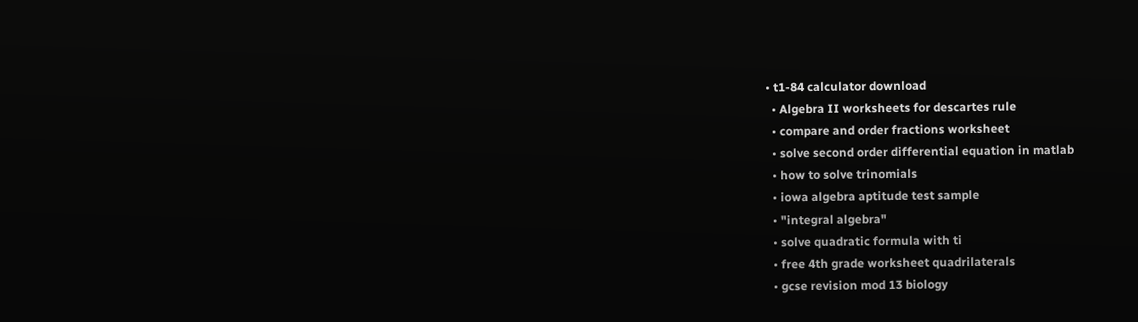• t1-84 calculator download
  • Algebra II worksheets for descartes rule
  • compare and order fractions worksheet
  • solve second order differential equation in matlab
  • how to solve trinomials
  • iowa algebra aptitude test sample
  • "integral algebra"
  • solve quadratic formula with ti
  • free 4th grade worksheet quadrilaterals
  • gcse revision mod 13 biology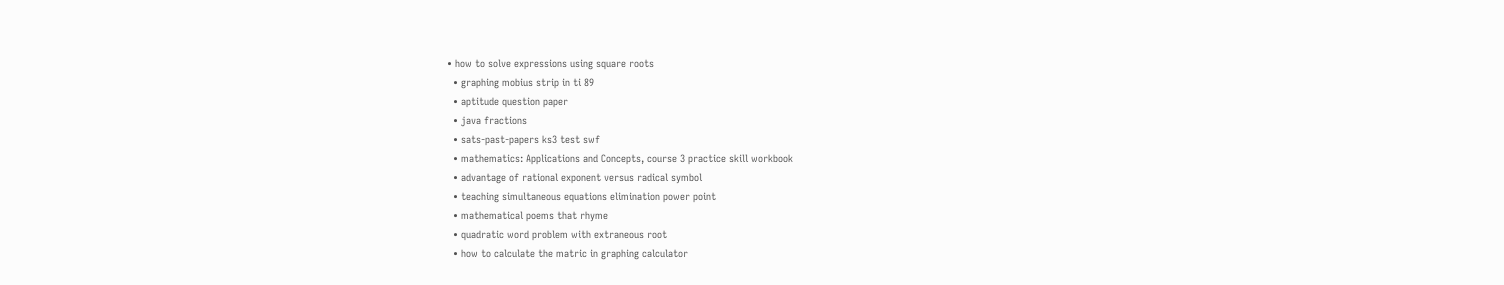• how to solve expressions using square roots
  • graphing mobius strip in ti 89
  • aptitude question paper
  • java fractions
  • sats-past-papers ks3 test swf
  • mathematics: Applications and Concepts, course 3 practice skill workbook
  • advantage of rational exponent versus radical symbol
  • teaching simultaneous equations elimination power point
  • mathematical poems that rhyme
  • quadratic word problem with extraneous root
  • how to calculate the matric in graphing calculator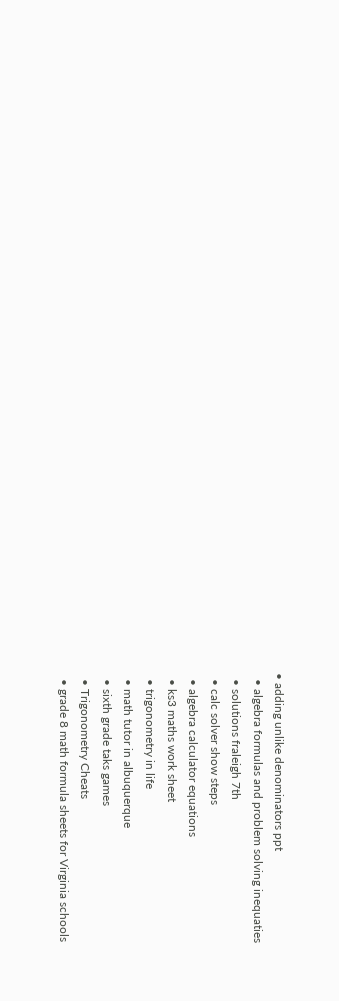• adding unlike denominators ppt
  • algebra formulas and problem solving inequaties
  • solutions fraleigh 7th
  • calc solver show steps
  • algebra calculator equations
  • ks3 maths work sheet
  • trigonometry in life
  • math tutor in albuquerque
  • sixth grade taks games
  • Trigonometry Cheats
  • grade 8 math formula sheets for Virginia schools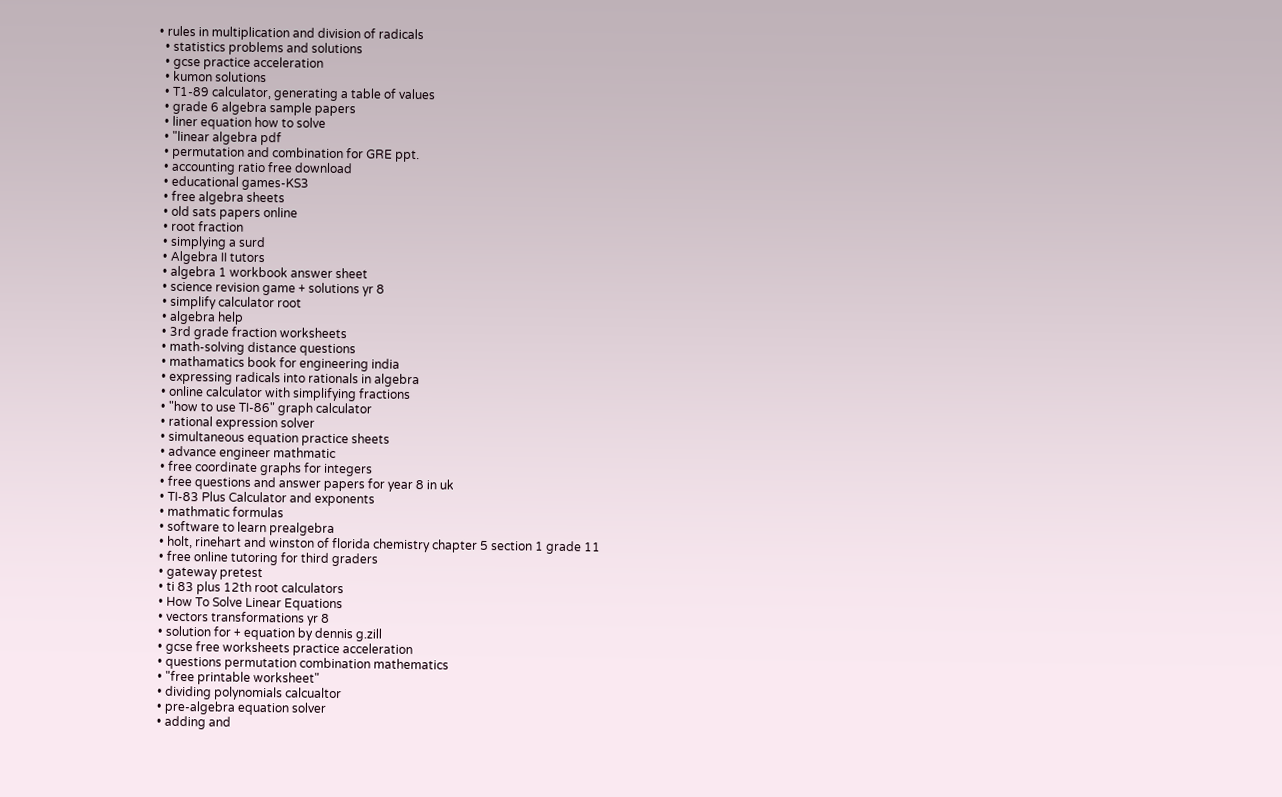• rules in multiplication and division of radicals
  • statistics problems and solutions
  • gcse practice acceleration
  • kumon solutions
  • T1-89 calculator, generating a table of values
  • grade 6 algebra sample papers
  • liner equation how to solve
  • "linear algebra pdf
  • permutation and combination for GRE ppt.
  • accounting ratio free download
  • educational games-KS3
  • free algebra sheets
  • old sats papers online
  • root fraction
  • simplying a surd
  • Algebra II tutors
  • algebra 1 workbook answer sheet
  • science revision game + solutions yr 8
  • simplify calculator root
  • algebra help
  • 3rd grade fraction worksheets
  • math-solving distance questions
  • mathamatics book for engineering india
  • expressing radicals into rationals in algebra
  • online calculator with simplifying fractions
  • "how to use TI-86" graph calculator
  • rational expression solver
  • simultaneous equation practice sheets
  • advance engineer mathmatic
  • free coordinate graphs for integers
  • free questions and answer papers for year 8 in uk
  • TI-83 Plus Calculator and exponents
  • mathmatic formulas
  • software to learn prealgebra
  • holt, rinehart and winston of florida chemistry chapter 5 section 1 grade 11
  • free online tutoring for third graders
  • gateway pretest
  • ti 83 plus 12th root calculators
  • How To Solve Linear Equations
  • vectors transformations yr 8
  • solution for + equation by dennis g.zill
  • gcse free worksheets practice acceleration
  • questions permutation combination mathematics
  • "free printable worksheet"
  • dividing polynomials calcualtor
  • pre-algebra equation solver
  • adding and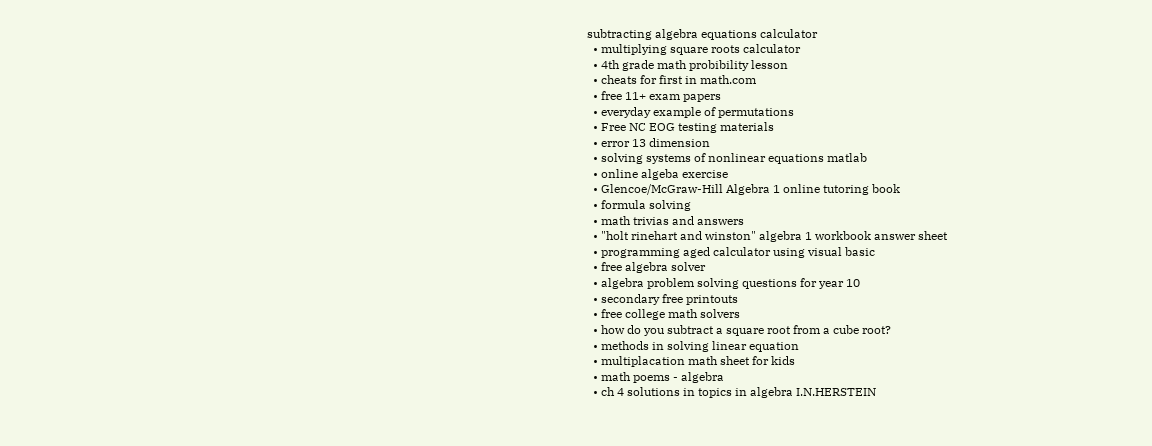subtracting algebra equations calculator
  • multiplying square roots calculator
  • 4th grade math probibility lesson
  • cheats for first in math.com
  • free 11+ exam papers
  • everyday example of permutations
  • Free NC EOG testing materials
  • error 13 dimension
  • solving systems of nonlinear equations matlab
  • online algeba exercise
  • Glencoe/McGraw-Hill Algebra 1 online tutoring book
  • formula solving
  • math trivias and answers
  • "holt rinehart and winston" algebra 1 workbook answer sheet
  • programming aged calculator using visual basic
  • free algebra solver
  • algebra problem solving questions for year 10
  • secondary free printouts
  • free college math solvers
  • how do you subtract a square root from a cube root?
  • methods in solving linear equation
  • multiplacation math sheet for kids
  • math poems - algebra
  • ch 4 solutions in topics in algebra I.N.HERSTEIN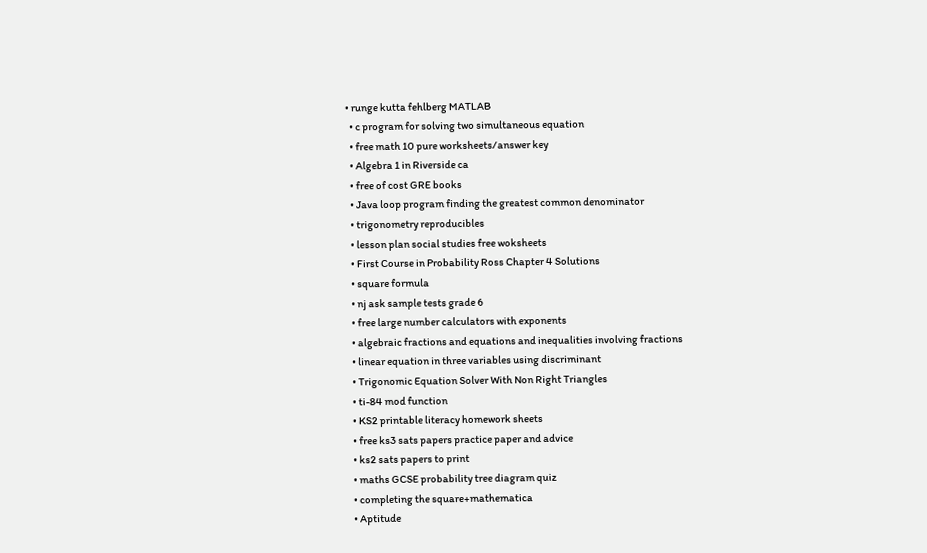• runge kutta fehlberg MATLAB
  • c program for solving two simultaneous equation
  • free math 10 pure worksheets/answer key
  • Algebra 1 in Riverside ca
  • free of cost GRE books
  • Java loop program finding the greatest common denominator
  • trigonometry reproducibles
  • lesson plan social studies free woksheets
  • First Course in Probability Ross Chapter 4 Solutions
  • square formula
  • nj ask sample tests grade 6
  • free large number calculators with exponents
  • algebraic fractions and equations and inequalities involving fractions
  • linear equation in three variables using discriminant
  • Trigonomic Equation Solver With Non Right Triangles
  • ti-84 mod function
  • KS2 printable literacy homework sheets
  • free ks3 sats papers practice paper and advice
  • ks2 sats papers to print
  • maths GCSE probability tree diagram quiz
  • completing the square+mathematica
  • Aptitude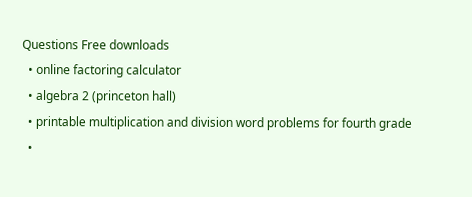Questions Free downloads
  • online factoring calculator
  • algebra 2 (princeton hall)
  • printable multiplication and division word problems for fourth grade
  •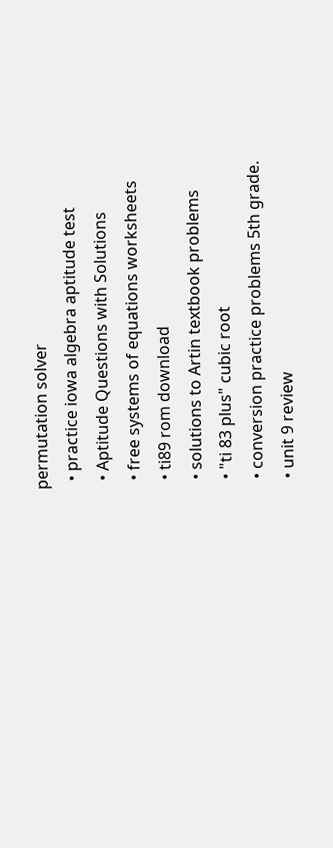permutation solver
  • practice iowa algebra aptitude test
  • Aptitude Questions with Solutions
  • free systems of equations worksheets
  • ti89 rom download
  • solutions to Artin textbook problems
  • "ti 83 plus" cubic root
  • conversion practice problems 5th grade.
  • unit 9 review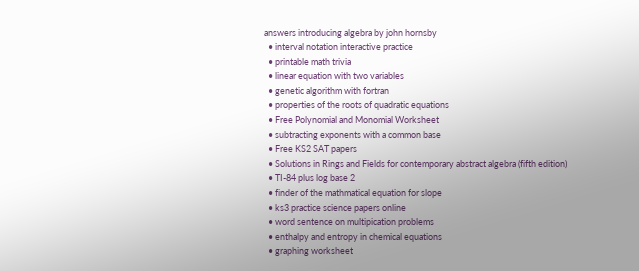answers introducing algebra by john hornsby
  • interval notation interactive practice
  • printable math trivia
  • linear equation with two variables
  • genetic algorithm with fortran
  • properties of the roots of quadratic equations
  • Free Polynomial and Monomial Worksheet
  • subtracting exponents with a common base
  • Free KS2 SAT papers
  • Solutions in Rings and Fields for contemporary abstract algebra (fifth edition)
  • TI-84 plus log base 2
  • finder of the mathmatical equation for slope
  • ks3 practice science papers online
  • word sentence on multipication problems
  • enthalpy and entropy in chemical equations
  • graphing worksheet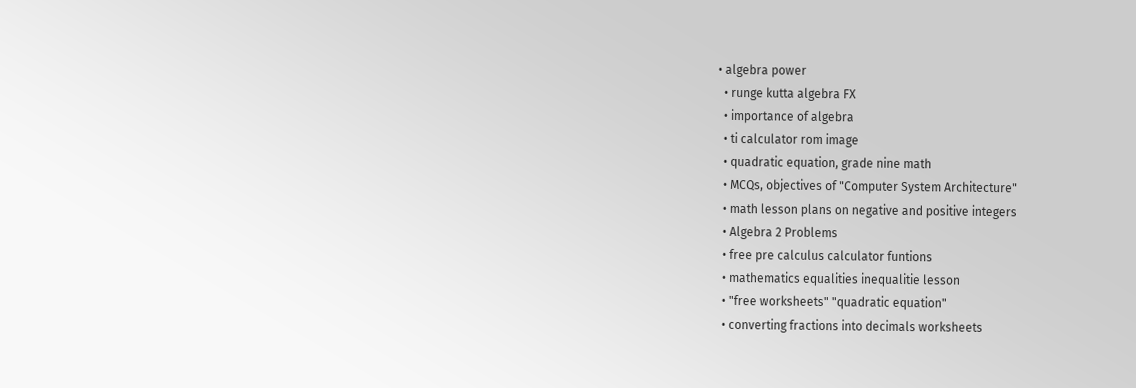• algebra power
  • runge kutta algebra FX
  • importance of algebra
  • ti calculator rom image
  • quadratic equation, grade nine math
  • MCQs, objectives of "Computer System Architecture"
  • math lesson plans on negative and positive integers
  • Algebra 2 Problems
  • free pre calculus calculator funtions
  • mathematics equalities inequalitie lesson
  • "free worksheets" "quadratic equation"
  • converting fractions into decimals worksheets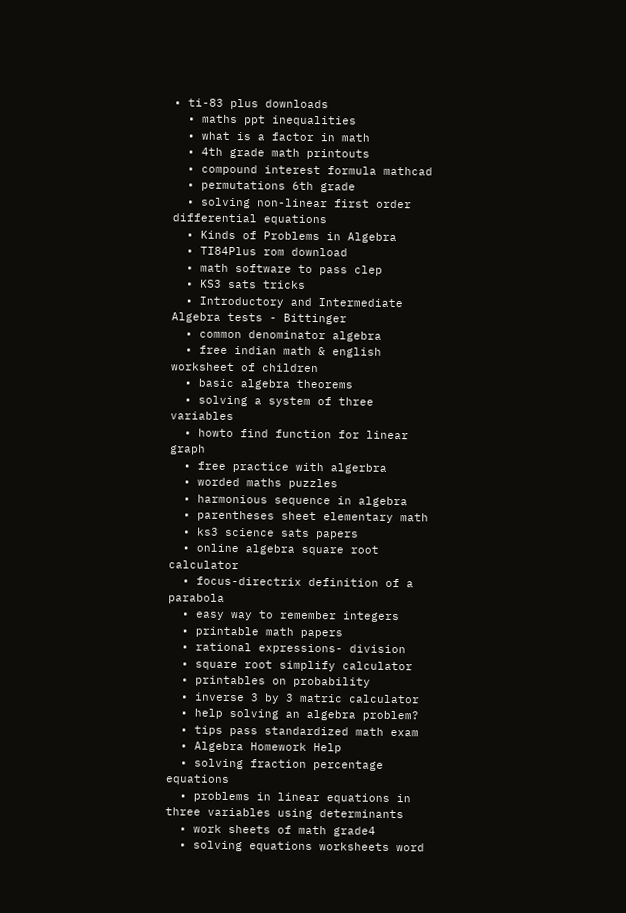• ti-83 plus downloads
  • maths ppt inequalities
  • what is a factor in math
  • 4th grade math printouts
  • compound interest formula mathcad
  • permutations 6th grade
  • solving non-linear first order differential equations
  • Kinds of Problems in Algebra
  • TI84Plus rom download
  • math software to pass clep
  • KS3 sats tricks
  • Introductory and Intermediate Algebra tests - Bittinger
  • common denominator algebra
  • free indian math & english worksheet of children
  • basic algebra theorems
  • solving a system of three variables
  • howto find function for linear graph
  • free practice with algerbra
  • worded maths puzzles
  • harmonious sequence in algebra
  • parentheses sheet elementary math
  • ks3 science sats papers
  • online algebra square root calculator
  • focus-directrix definition of a parabola
  • easy way to remember integers
  • printable math papers
  • rational expressions- division
  • square root simplify calculator
  • printables on probability
  • inverse 3 by 3 matric calculator
  • help solving an algebra problem?
  • tips pass standardized math exam
  • Algebra Homework Help
  • solving fraction percentage equations
  • problems in linear equations in three variables using determinants
  • work sheets of math grade4
  • solving equations worksheets word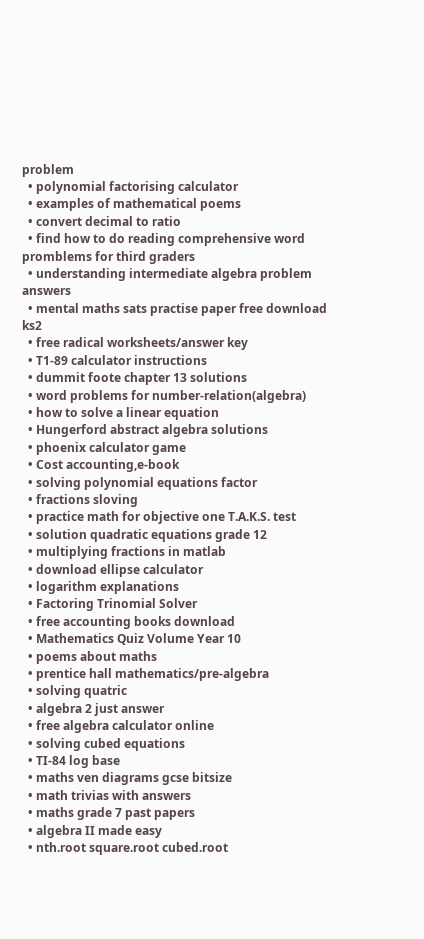problem
  • polynomial factorising calculator
  • examples of mathematical poems
  • convert decimal to ratio
  • find how to do reading comprehensive word promblems for third graders
  • understanding intermediate algebra problem answers
  • mental maths sats practise paper free download ks2
  • free radical worksheets/answer key
  • T1-89 calculator instructions
  • dummit foote chapter 13 solutions
  • word problems for number-relation(algebra)
  • how to solve a linear equation
  • Hungerford abstract algebra solutions
  • phoenix calculator game
  • Cost accounting,e-book
  • solving polynomial equations factor
  • fractions sloving
  • practice math for objective one T.A.K.S. test
  • solution quadratic equations grade 12
  • multiplying fractions in matlab
  • download ellipse calculator
  • logarithm explanations
  • Factoring Trinomial Solver
  • free accounting books download
  • Mathematics Quiz Volume Year 10
  • poems about maths
  • prentice hall mathematics/pre-algebra
  • solving quatric
  • algebra 2 just answer
  • free algebra calculator online
  • solving cubed equations
  • TI-84 log base
  • maths ven diagrams gcse bitsize
  • math trivias with answers
  • maths grade 7 past papers
  • algebra II made easy
  • nth.root square.root cubed.root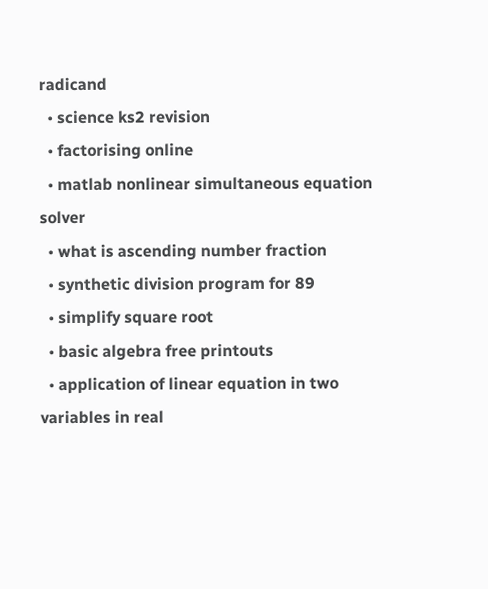radicand
  • science ks2 revision
  • factorising online
  • matlab nonlinear simultaneous equation solver
  • what is ascending number fraction
  • synthetic division program for 89
  • simplify square root
  • basic algebra free printouts
  • application of linear equation in two variables in real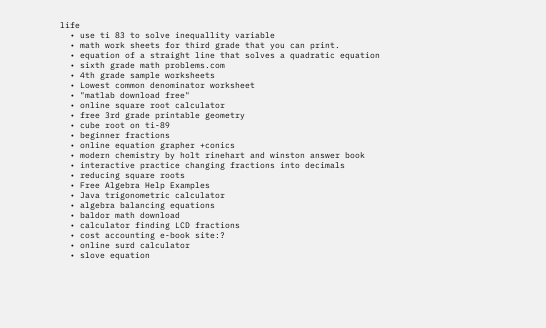life
  • use ti 83 to solve inequallity variable
  • math work sheets for third grade that you can print.
  • equation of a straight line that solves a quadratic equation
  • sixth grade math problems.com
  • 4th grade sample worksheets
  • Lowest common denominator worksheet
  • "matlab download free"
  • online square root calculator
  • free 3rd grade printable geometry
  • cube root on ti-89
  • beginner fractions
  • online equation grapher +conics
  • modern chemistry by holt rinehart and winston answer book
  • interactive practice changing fractions into decimals
  • reducing square roots
  • Free Algebra Help Examples
  • Java trigonometric calculator
  • algebra balancing equations
  • baldor math download
  • calculator finding LCD fractions
  • cost accounting e-book site:?
  • online surd calculator
  • slove equation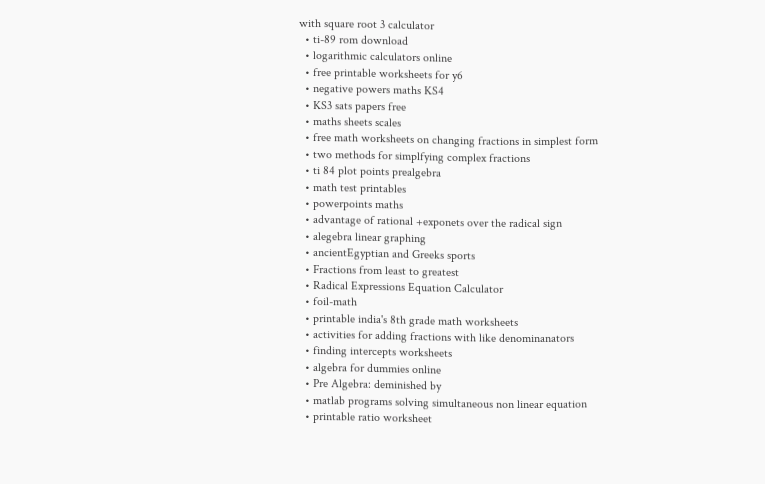with square root 3 calculator
  • ti-89 rom download
  • logarithmic calculators online
  • free printable worksheets for y6
  • negative powers maths KS4
  • KS3 sats papers free
  • maths sheets scales
  • free math worksheets on changing fractions in simplest form
  • two methods for simplfying complex fractions
  • ti 84 plot points prealgebra
  • math test printables
  • powerpoints maths
  • advantage of rational +exponets over the radical sign
  • alegebra linear graphing
  • ancientEgyptian and Greeks sports
  • Fractions from least to greatest
  • Radical Expressions Equation Calculator
  • foil-math
  • printable india's 8th grade math worksheets
  • activities for adding fractions with like denominanators
  • finding intercepts worksheets
  • algebra for dummies online
  • Pre Algebra: deminished by
  • matlab programs solving simultaneous non linear equation
  • printable ratio worksheet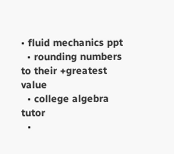• fluid mechanics ppt
  • rounding numbers to their +greatest value
  • college algebra tutor
  •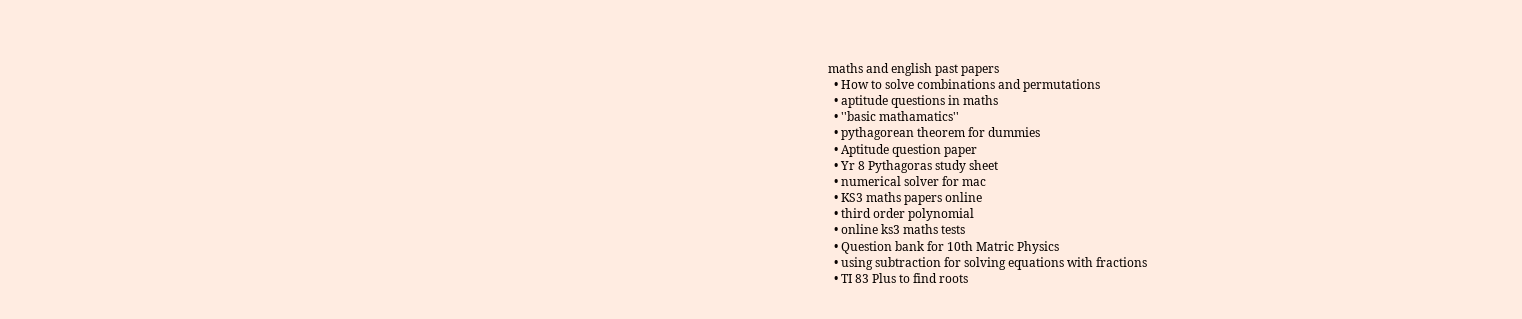maths and english past papers
  • How to solve combinations and permutations
  • aptitude questions in maths
  • ''basic mathamatics''
  • pythagorean theorem for dummies
  • Aptitude question paper
  • Yr 8 Pythagoras study sheet
  • numerical solver for mac
  • KS3 maths papers online
  • third order polynomial
  • online ks3 maths tests
  • Question bank for 10th Matric Physics
  • using subtraction for solving equations with fractions
  • TI 83 Plus to find roots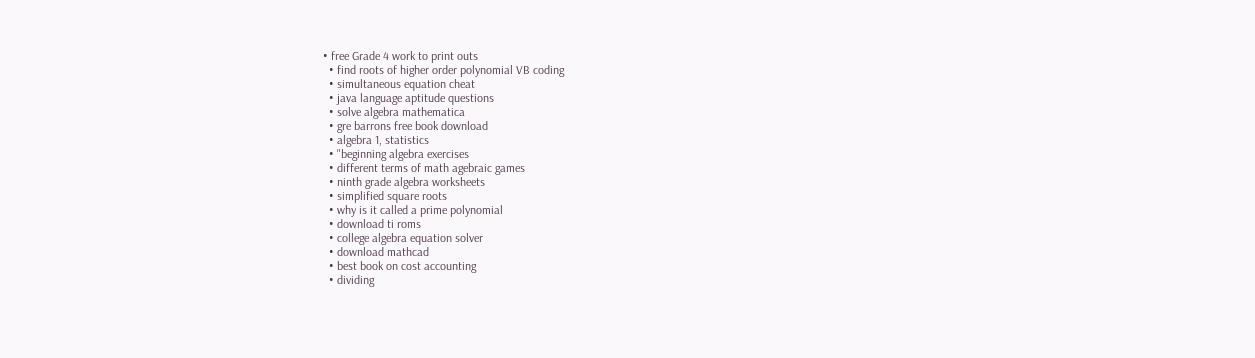• free Grade 4 work to print outs
  • find roots of higher order polynomial VB coding
  • simultaneous equation cheat
  • java language aptitude questions
  • solve algebra mathematica
  • gre barrons free book download
  • algebra 1, statistics
  • "beginning algebra exercises
  • different terms of math agebraic games
  • ninth grade algebra worksheets
  • simplified square roots
  • why is it called a prime polynomial
  • download ti roms
  • college algebra equation solver
  • download mathcad
  • best book on cost accounting
  • dividing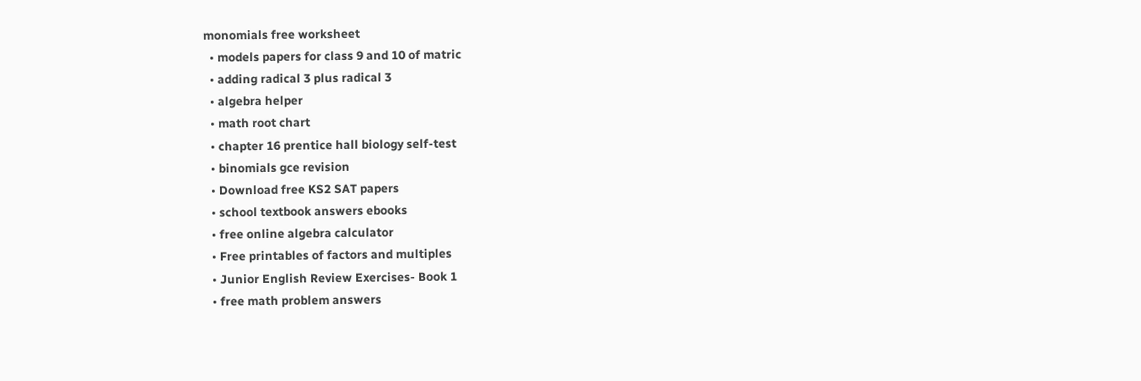monomials free worksheet
  • models papers for class 9 and 10 of matric
  • adding radical 3 plus radical 3
  • algebra helper
  • math root chart
  • chapter 16 prentice hall biology self-test
  • binomials gce revision
  • Download free KS2 SAT papers
  • school textbook answers ebooks
  • free online algebra calculator
  • Free printables of factors and multiples
  • Junior English Review Exercises- Book 1
  • free math problem answers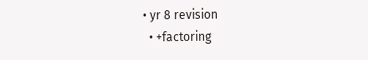• yr 8 revision
  • +factoring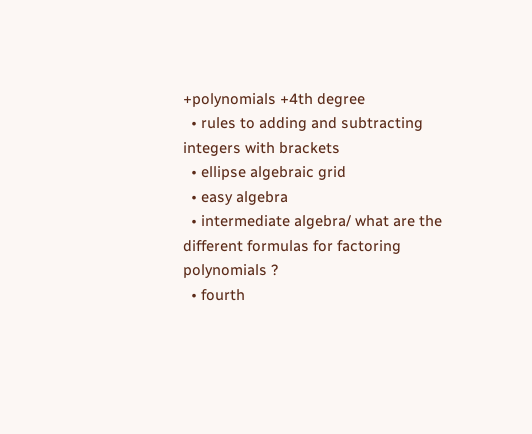+polynomials +4th degree
  • rules to adding and subtracting integers with brackets
  • ellipse algebraic grid
  • easy algebra
  • intermediate algebra/ what are the different formulas for factoring polynomials ?
  • fourth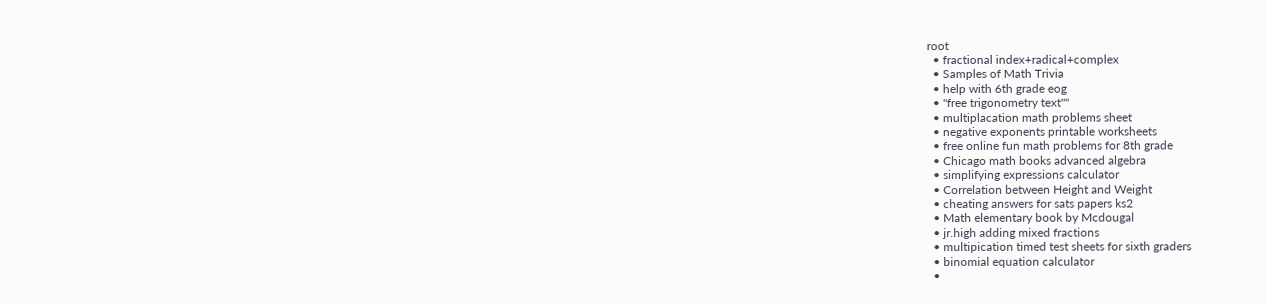root
  • fractional index+radical+complex
  • Samples of Math Trivia
  • help with 6th grade eog
  • "free trigonometry text""
  • multiplacation math problems sheet
  • negative exponents printable worksheets
  • free online fun math problems for 8th grade
  • Chicago math books advanced algebra
  • simplifying expressions calculator
  • Correlation between Height and Weight
  • cheating answers for sats papers ks2
  • Math elementary book by Mcdougal
  • jr.high adding mixed fractions
  • multipication timed test sheets for sixth graders
  • binomial equation calculator
  •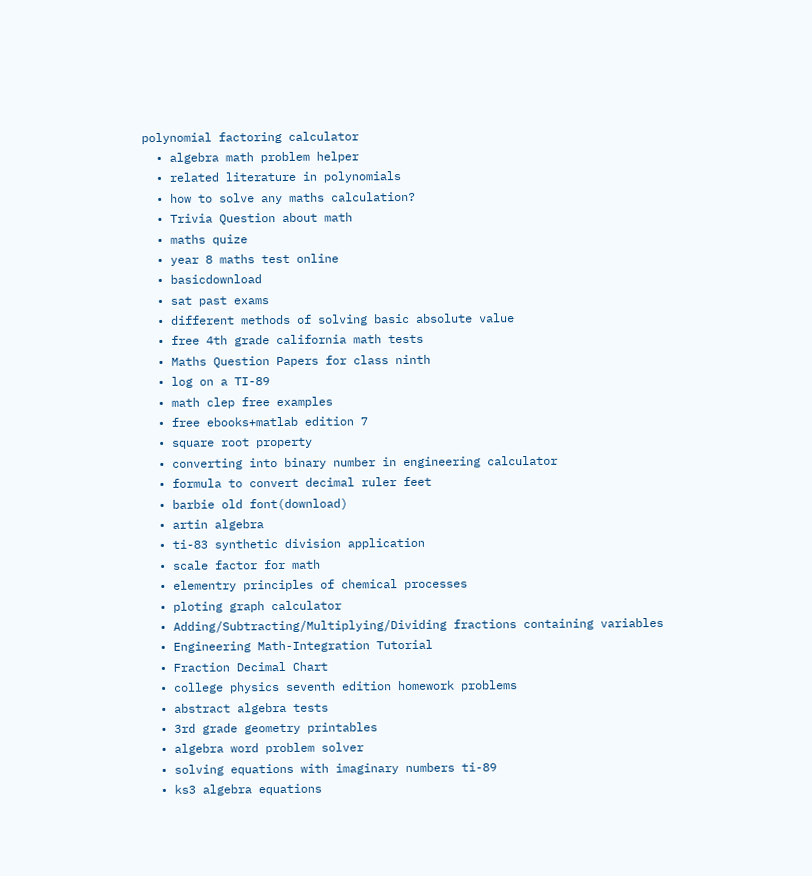polynomial factoring calculator
  • algebra math problem helper
  • related literature in polynomials
  • how to solve any maths calculation?
  • Trivia Question about math
  • maths quize
  • year 8 maths test online
  • basicdownload
  • sat past exams
  • different methods of solving basic absolute value
  • free 4th grade california math tests
  • Maths Question Papers for class ninth
  • log on a TI-89
  • math clep free examples
  • free ebooks+matlab edition 7
  • square root property
  • converting into binary number in engineering calculator
  • formula to convert decimal ruler feet
  • barbie old font(download)
  • artin algebra
  • ti-83 synthetic division application
  • scale factor for math
  • elementry principles of chemical processes
  • ploting graph calculator
  • Adding/Subtracting/Multiplying/Dividing fractions containing variables
  • Engineering Math-Integration Tutorial
  • Fraction Decimal Chart
  • college physics seventh edition homework problems
  • abstract algebra tests
  • 3rd grade geometry printables
  • algebra word problem solver
  • solving equations with imaginary numbers ti-89
  • ks3 algebra equations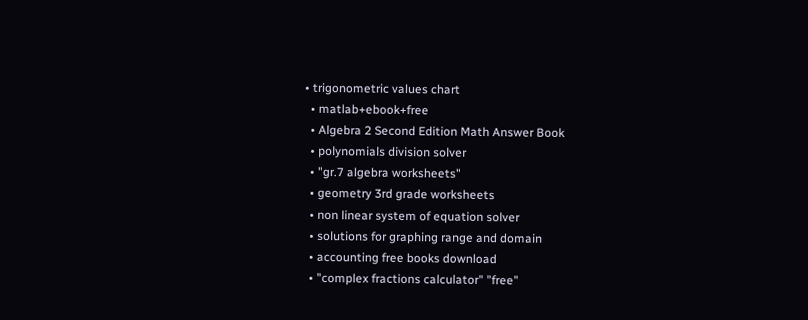• trigonometric values chart
  • matlab+ebook+free
  • Algebra 2 Second Edition Math Answer Book
  • polynomials division solver
  • "gr.7 algebra worksheets"
  • geometry 3rd grade worksheets
  • non linear system of equation solver
  • solutions for graphing range and domain
  • accounting free books download
  • "complex fractions calculator" "free"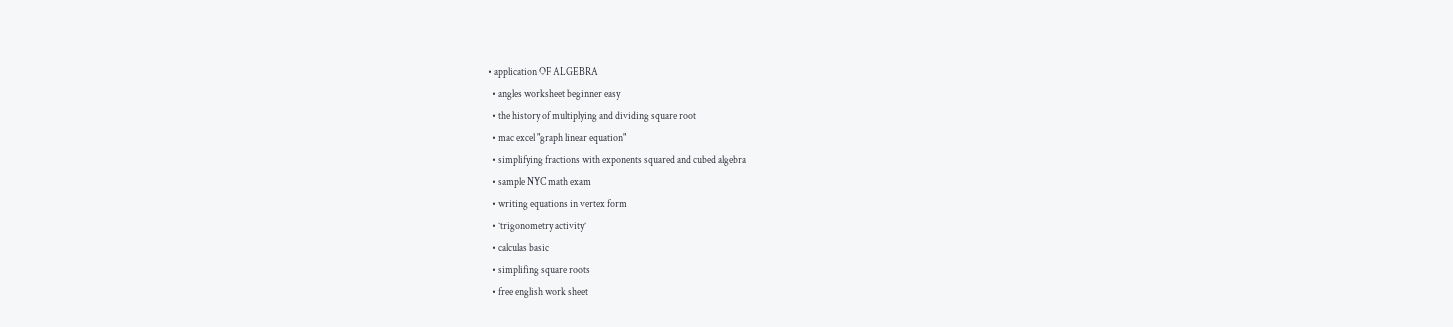• application OF ALGEBRA
  • angles worksheet beginner easy
  • the history of multiplying and dividing square root
  • mac excel "graph linear equation"
  • simplifying fractions with exponents squared and cubed algebra
  • sample NYC math exam
  • writing equations in vertex form
  • ˘trigonometry activity˘
  • calculas basic
  • simplifing square roots
  • free english work sheet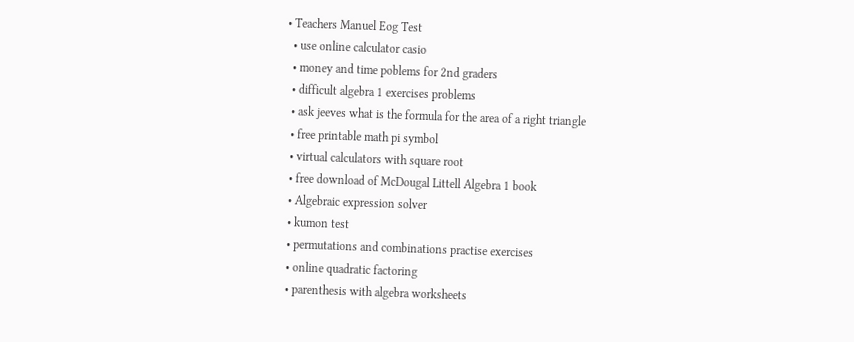• Teachers Manuel Eog Test
  • use online calculator casio
  • money and time poblems for 2nd graders
  • difficult algebra 1 exercises problems
  • ask jeeves what is the formula for the area of a right triangle
  • free printable math pi symbol
  • virtual calculators with square root
  • free download of McDougal Littell Algebra 1 book
  • Algebraic expression solver
  • kumon test
  • permutations and combinations practise exercises
  • online quadratic factoring
  • parenthesis with algebra worksheets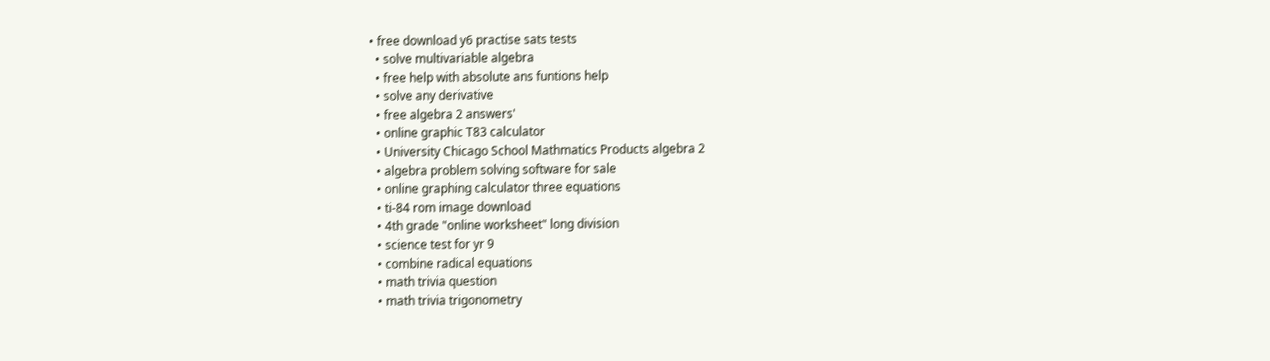• free download y6 practise sats tests
  • solve multivariable algebra
  • free help with absolute ans funtions help
  • solve any derivative
  • free algebra 2 answers'
  • online graphic T83 calculator
  • University Chicago School Mathmatics Products algebra 2
  • algebra problem solving software for sale
  • online graphing calculator three equations
  • ti-84 rom image download
  • 4th grade "online worksheet" long division
  • science test for yr 9
  • combine radical equations
  • math trivia question
  • math trivia trigonometry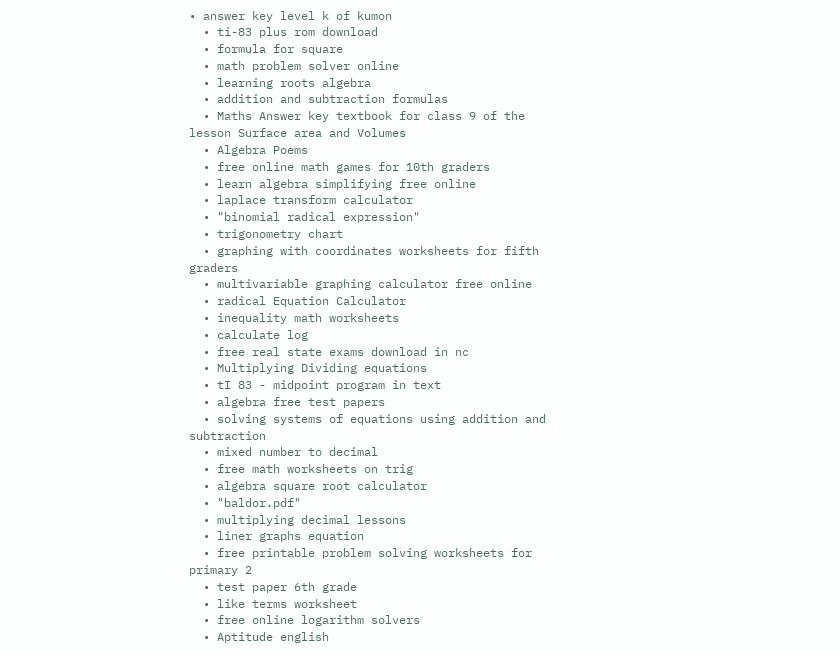• answer key level k of kumon
  • ti-83 plus rom download
  • formula for square
  • math problem solver online
  • learning roots algebra
  • addition and subtraction formulas
  • Maths Answer key textbook for class 9 of the lesson Surface area and Volumes
  • Algebra Poems
  • free online math games for 10th graders
  • learn algebra simplifying free online
  • laplace transform calculator
  • "binomial radical expression"
  • trigonometry chart
  • graphing with coordinates worksheets for fifth graders
  • multivariable graphing calculator free online
  • radical Equation Calculator
  • inequality math worksheets
  • calculate log
  • free real state exams download in nc
  • Multiplying Dividing equations
  • tI 83 - midpoint program in text
  • algebra free test papers
  • solving systems of equations using addition and subtraction
  • mixed number to decimal
  • free math worksheets on trig
  • algebra square root calculator
  • "baldor.pdf"
  • multiplying decimal lessons
  • liner graphs equation
  • free printable problem solving worksheets for primary 2
  • test paper 6th grade
  • like terms worksheet
  • free online logarithm solvers
  • Aptitude english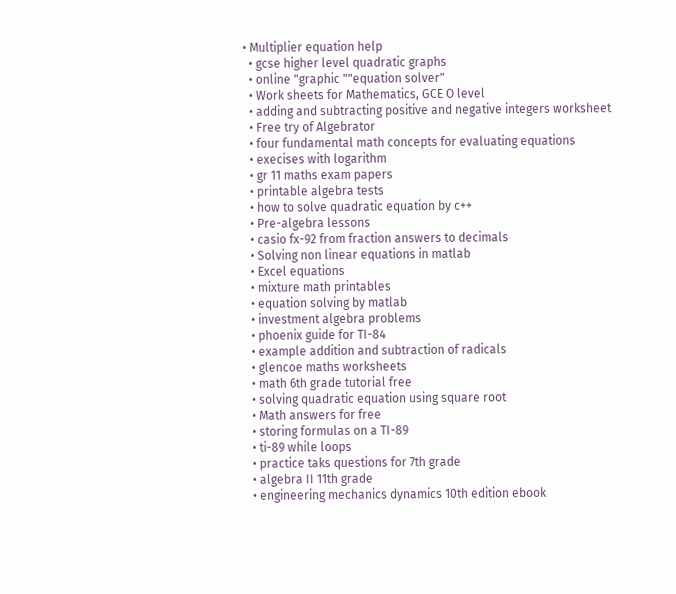• Multiplier equation help
  • gcse higher level quadratic graphs
  • online "graphic ""equation solver"
  • Work sheets for Mathematics, GCE O level
  • adding and subtracting positive and negative integers worksheet
  • Free try of Algebrator
  • four fundamental math concepts for evaluating equations
  • execises with logarithm
  • gr 11 maths exam papers
  • printable algebra tests
  • how to solve quadratic equation by c++
  • Pre-algebra lessons
  • casio fx-92 from fraction answers to decimals
  • Solving non linear equations in matlab
  • Excel equations
  • mixture math printables
  • equation solving by matlab
  • investment algebra problems
  • phoenix guide for TI-84
  • example addition and subtraction of radicals
  • glencoe maths worksheets
  • math 6th grade tutorial free
  • solving quadratic equation using square root
  • Math answers for free
  • storing formulas on a TI-89
  • ti-89 while loops
  • practice taks questions for 7th grade
  • algebra II 11th grade
  • engineering mechanics dynamics 10th edition ebook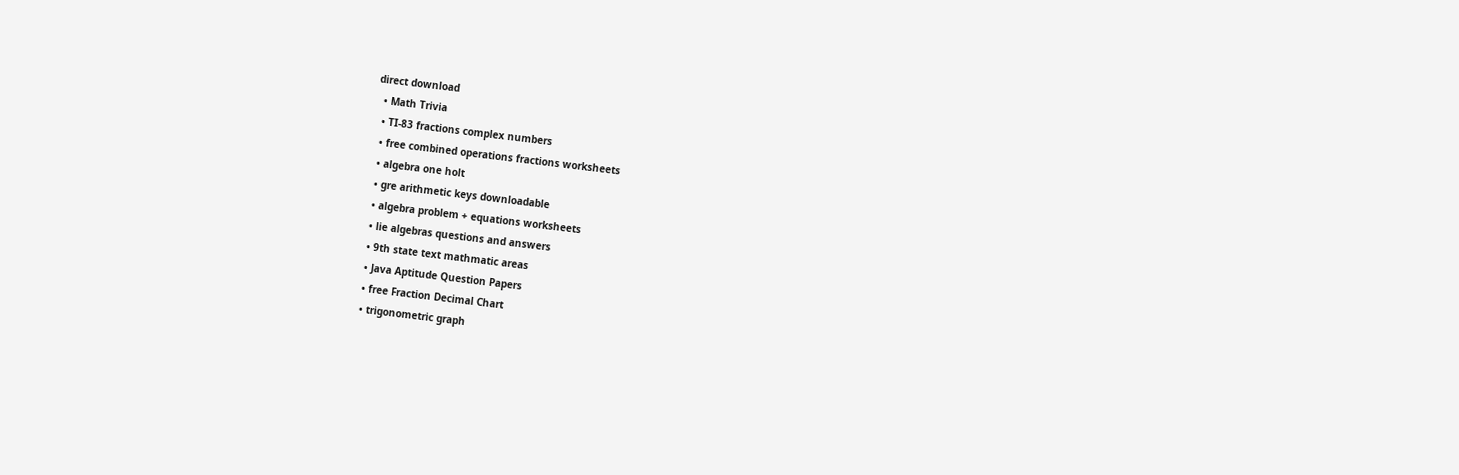direct download
  • Math Trivia
  • TI-83 fractions complex numbers
  • free combined operations fractions worksheets
  • algebra one holt
  • gre arithmetic keys downloadable
  • algebra problem + equations worksheets
  • lie algebras questions and answers
  • 9th state text mathmatic areas
  • Java Aptitude Question Papers
  • free Fraction Decimal Chart
  • trigonometric graph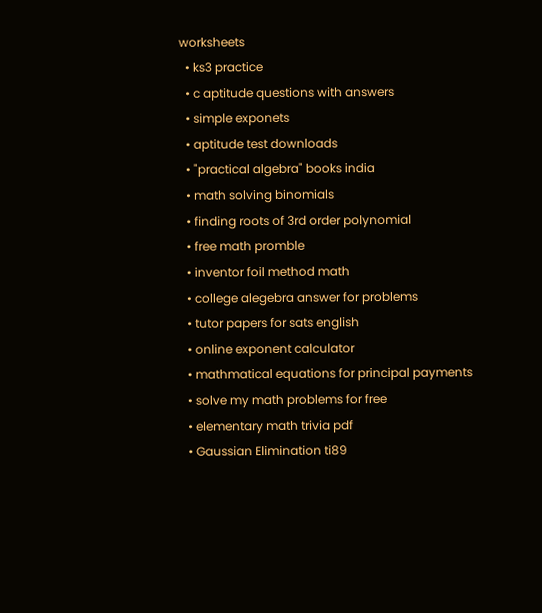worksheets
  • ks3 practice
  • c aptitude questions with answers
  • simple exponets
  • aptitude test downloads
  • "practical algebra" books india
  • math solving binomials
  • finding roots of 3rd order polynomial
  • free math promble
  • inventor foil method math
  • college alegebra answer for problems
  • tutor papers for sats english
  • online exponent calculator
  • mathmatical equations for principal payments
  • solve my math problems for free
  • elementary math trivia pdf
  • Gaussian Elimination ti89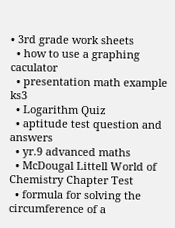• 3rd grade work sheets
  • how to use a graphing caculator
  • presentation math example ks3
  • Logarithm Quiz
  • aptitude test question and answers
  • yr.9 advanced maths
  • McDougal Littell World of Chemistry Chapter Test
  • formula for solving the circumference of a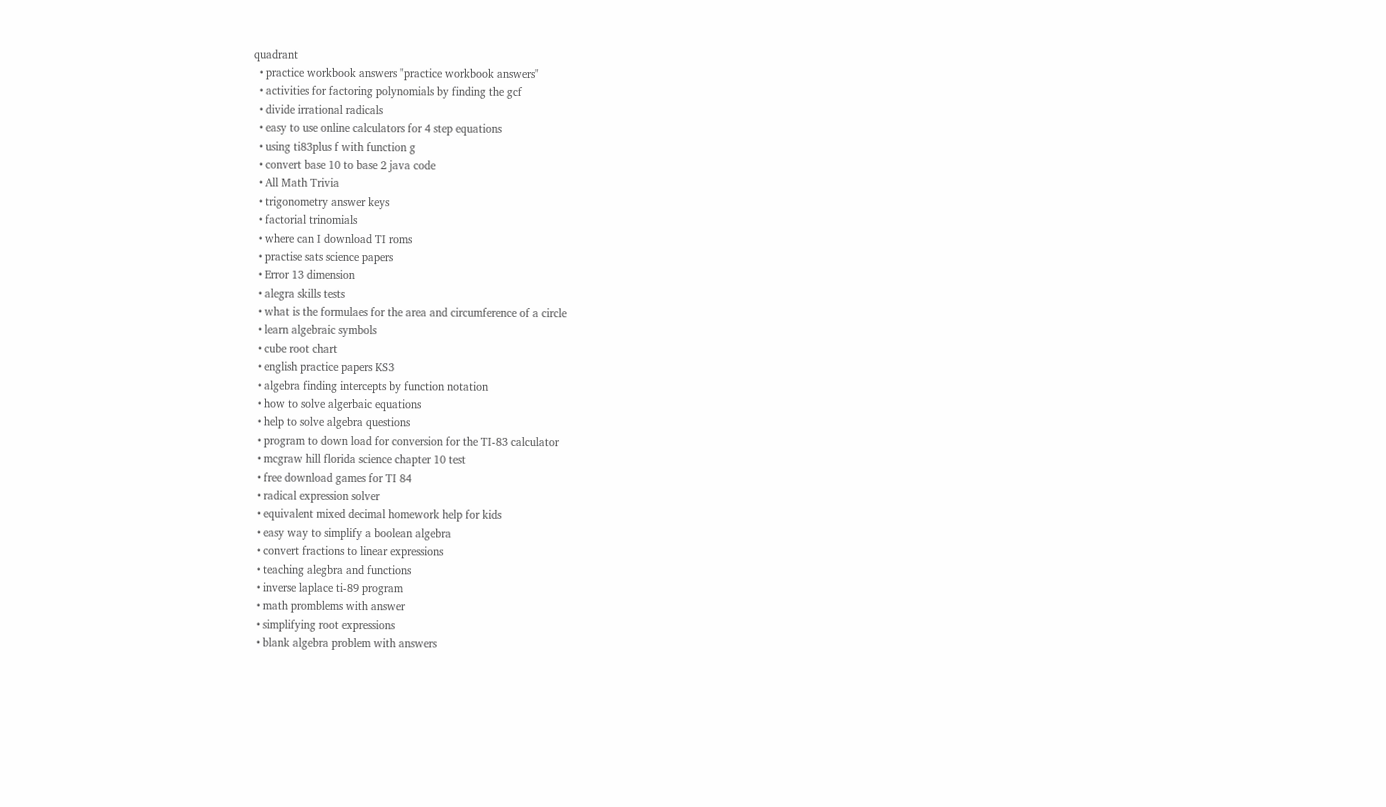quadrant
  • practice workbook answers "practice workbook answers"
  • activities for factoring polynomials by finding the gcf
  • divide irrational radicals
  • easy to use online calculators for 4 step equations
  • using ti83plus f with function g
  • convert base 10 to base 2 java code
  • All Math Trivia
  • trigonometry answer keys
  • factorial trinomials
  • where can I download TI roms
  • practise sats science papers
  • Error 13 dimension
  • alegra skills tests
  • what is the formulaes for the area and circumference of a circle
  • learn algebraic symbols
  • cube root chart
  • english practice papers KS3
  • algebra finding intercepts by function notation
  • how to solve algerbaic equations
  • help to solve algebra questions
  • program to down load for conversion for the TI-83 calculator
  • mcgraw hill florida science chapter 10 test
  • free download games for TI 84
  • radical expression solver
  • equivalent mixed decimal homework help for kids
  • easy way to simplify a boolean algebra
  • convert fractions to linear expressions
  • teaching alegbra and functions
  • inverse laplace ti-89 program
  • math promblems with answer
  • simplifying root expressions
  • blank algebra problem with answers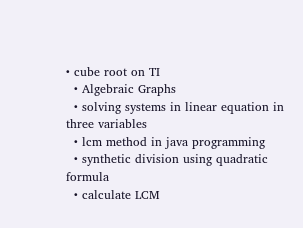• cube root on TI
  • Algebraic Graphs
  • solving systems in linear equation in three variables
  • lcm method in java programming
  • synthetic division using quadratic formula
  • calculate LCM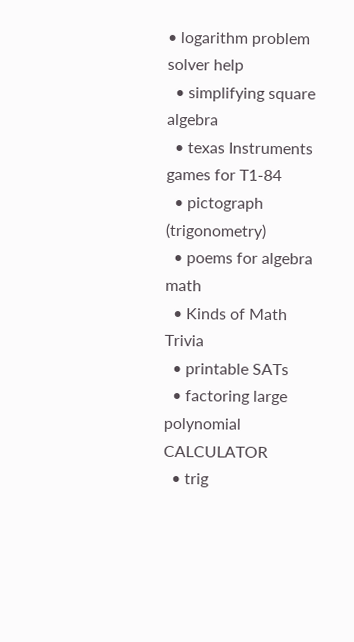• logarithm problem solver help
  • simplifying square algebra
  • texas Instruments games for T1-84
  • pictograph (trigonometry)
  • poems for algebra math
  • Kinds of Math Trivia
  • printable SATs
  • factoring large polynomial CALCULATOR
  • trig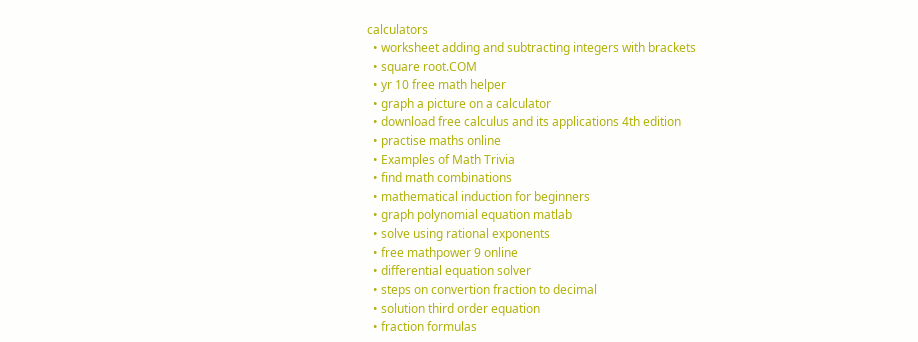calculators
  • worksheet adding and subtracting integers with brackets
  • square root.COM
  • yr 10 free math helper
  • graph a picture on a calculator
  • download free calculus and its applications 4th edition
  • practise maths online
  • Examples of Math Trivia
  • find math combinations
  • mathematical induction for beginners
  • graph polynomial equation matlab
  • solve using rational exponents
  • free mathpower 9 online
  • differential equation solver
  • steps on convertion fraction to decimal
  • solution third order equation
  • fraction formulas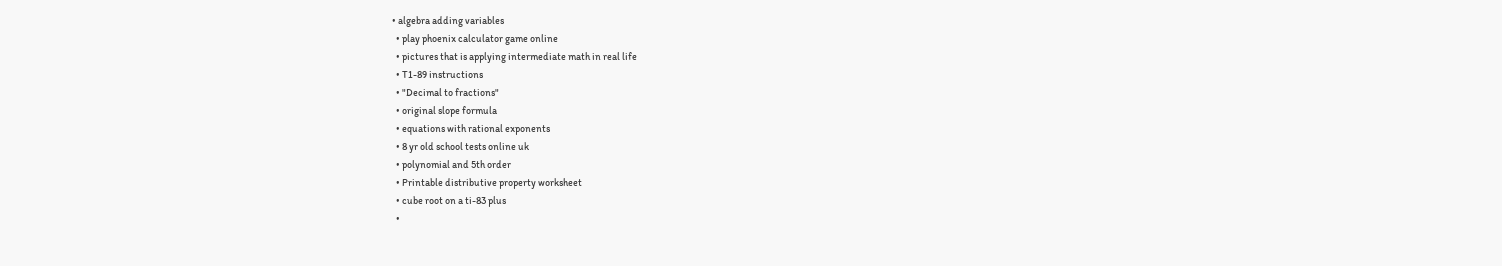• algebra adding variables
  • play phoenix calculator game online
  • pictures that is applying intermediate math in real life
  • T1-89 instructions
  • "Decimal to fractions"
  • original slope formula
  • equations with rational exponents
  • 8 yr old school tests online uk
  • polynomial and 5th order
  • Printable distributive property worksheet
  • cube root on a ti-83 plus
  •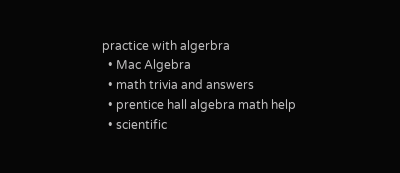practice with algerbra
  • Mac Algebra
  • math trivia and answers
  • prentice hall algebra math help
  • scientific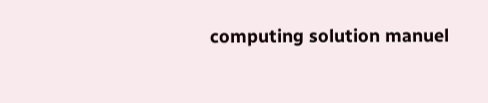computing solution manuel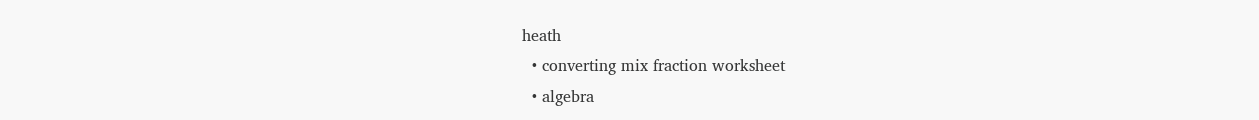heath
  • converting mix fraction worksheet
  • algebra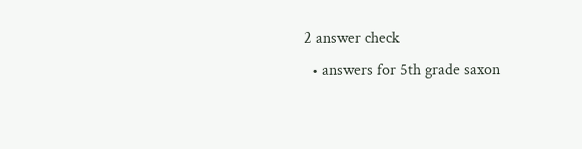2 answer check
  • answers for 5th grade saxon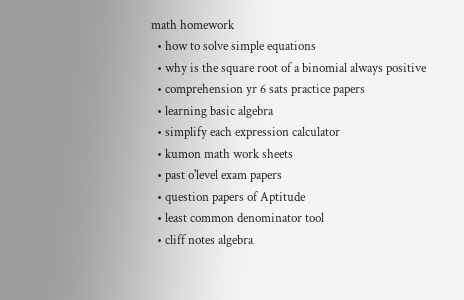math homework
  • how to solve simple equations
  • why is the square root of a binomial always positive
  • comprehension yr 6 sats practice papers
  • learning basic algebra
  • simplify each expression calculator
  • kumon math work sheets
  • past o'level exam papers
  • question papers of Aptitude
  • least common denominator tool
  • cliff notes algebra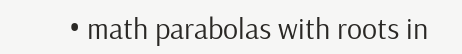• math parabolas with roots in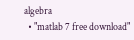algebra
  • "matlab 7 free download"